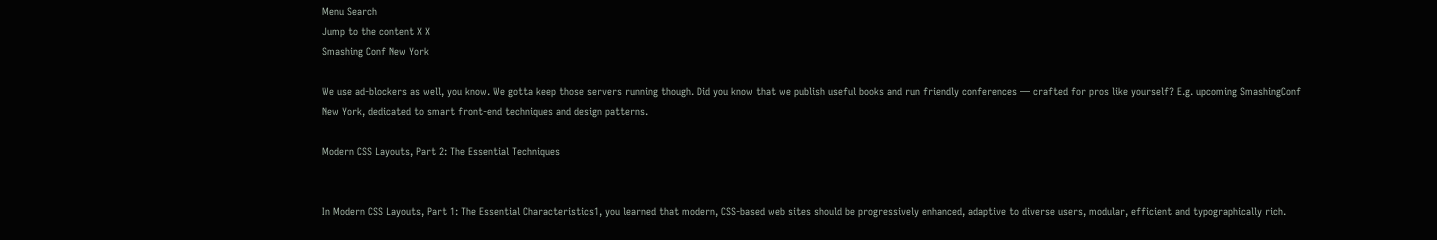Menu Search
Jump to the content X X
Smashing Conf New York

We use ad-blockers as well, you know. We gotta keep those servers running though. Did you know that we publish useful books and run friendly conferences — crafted for pros like yourself? E.g. upcoming SmashingConf New York, dedicated to smart front-end techniques and design patterns.

Modern CSS Layouts, Part 2: The Essential Techniques


In Modern CSS Layouts, Part 1: The Essential Characteristics1, you learned that modern, CSS-based web sites should be progressively enhanced, adaptive to diverse users, modular, efficient and typographically rich.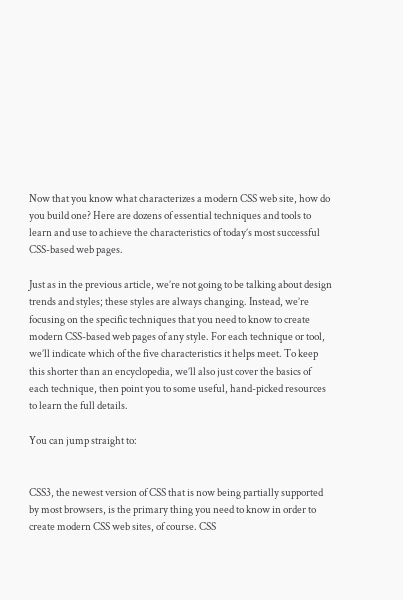Now that you know what characterizes a modern CSS web site, how do you build one? Here are dozens of essential techniques and tools to learn and use to achieve the characteristics of today’s most successful CSS-based web pages.

Just as in the previous article, we’re not going to be talking about design trends and styles; these styles are always changing. Instead, we’re focusing on the specific techniques that you need to know to create modern CSS-based web pages of any style. For each technique or tool, we’ll indicate which of the five characteristics it helps meet. To keep this shorter than an encyclopedia, we’ll also just cover the basics of each technique, then point you to some useful, hand-picked resources to learn the full details.

You can jump straight to:


CSS3, the newest version of CSS that is now being partially supported by most browsers, is the primary thing you need to know in order to create modern CSS web sites, of course. CSS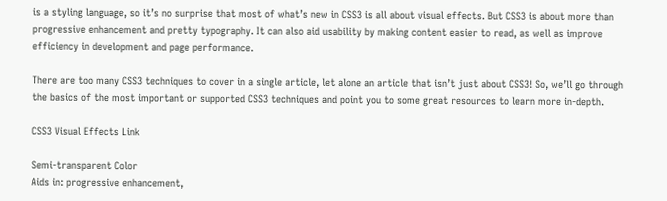is a styling language, so it’s no surprise that most of what’s new in CSS3 is all about visual effects. But CSS3 is about more than progressive enhancement and pretty typography. It can also aid usability by making content easier to read, as well as improve efficiency in development and page performance.

There are too many CSS3 techniques to cover in a single article, let alone an article that isn’t just about CSS3! So, we’ll go through the basics of the most important or supported CSS3 techniques and point you to some great resources to learn more in-depth.

CSS3 Visual Effects Link

Semi-transparent Color
Aids in: progressive enhancement,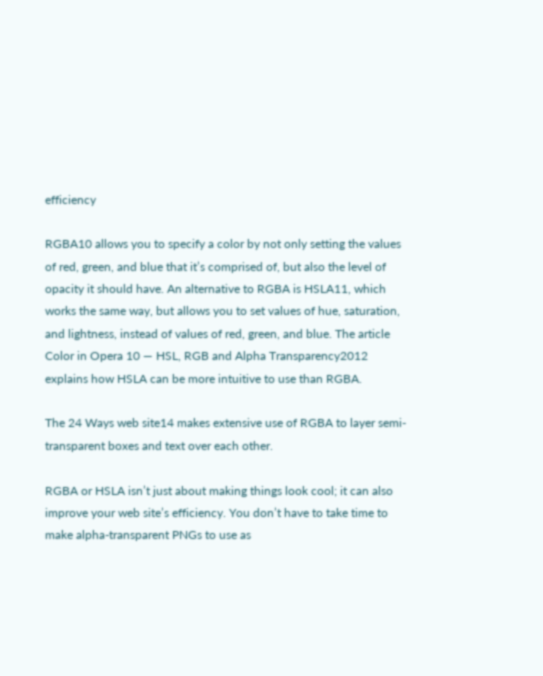efficiency

RGBA10 allows you to specify a color by not only setting the values of red, green, and blue that it’s comprised of, but also the level of opacity it should have. An alternative to RGBA is HSLA11, which works the same way, but allows you to set values of hue, saturation, and lightness, instead of values of red, green, and blue. The article Color in Opera 10 — HSL, RGB and Alpha Transparency2012 explains how HSLA can be more intuitive to use than RGBA.

The 24 Ways web site14 makes extensive use of RGBA to layer semi-transparent boxes and text over each other.

RGBA or HSLA isn’t just about making things look cool; it can also improve your web site’s efficiency. You don’t have to take time to make alpha-transparent PNGs to use as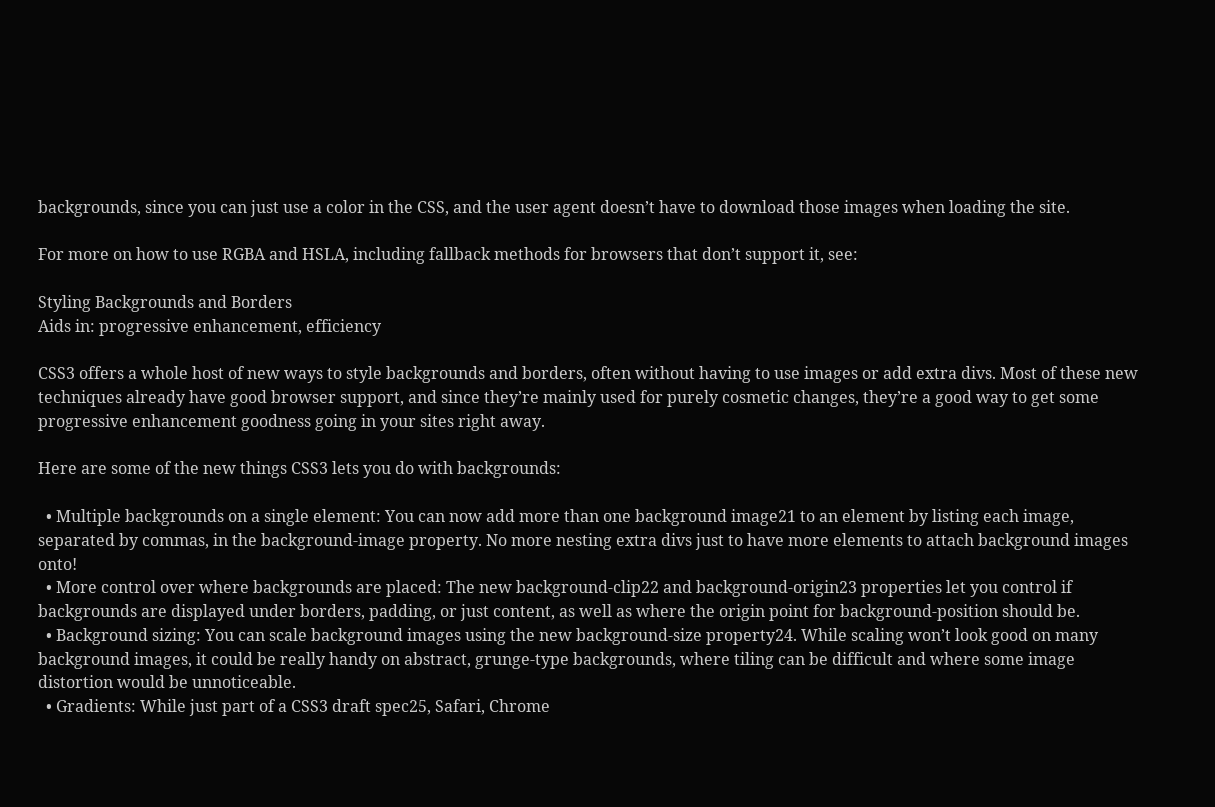backgrounds, since you can just use a color in the CSS, and the user agent doesn’t have to download those images when loading the site.

For more on how to use RGBA and HSLA, including fallback methods for browsers that don’t support it, see:

Styling Backgrounds and Borders
Aids in: progressive enhancement, efficiency

CSS3 offers a whole host of new ways to style backgrounds and borders, often without having to use images or add extra divs. Most of these new techniques already have good browser support, and since they’re mainly used for purely cosmetic changes, they’re a good way to get some progressive enhancement goodness going in your sites right away.

Here are some of the new things CSS3 lets you do with backgrounds:

  • Multiple backgrounds on a single element: You can now add more than one background image21 to an element by listing each image, separated by commas, in the background-image property. No more nesting extra divs just to have more elements to attach background images onto!
  • More control over where backgrounds are placed: The new background-clip22 and background-origin23 properties let you control if backgrounds are displayed under borders, padding, or just content, as well as where the origin point for background-position should be.
  • Background sizing: You can scale background images using the new background-size property24. While scaling won’t look good on many background images, it could be really handy on abstract, grunge-type backgrounds, where tiling can be difficult and where some image distortion would be unnoticeable.
  • Gradients: While just part of a CSS3 draft spec25, Safari, Chrome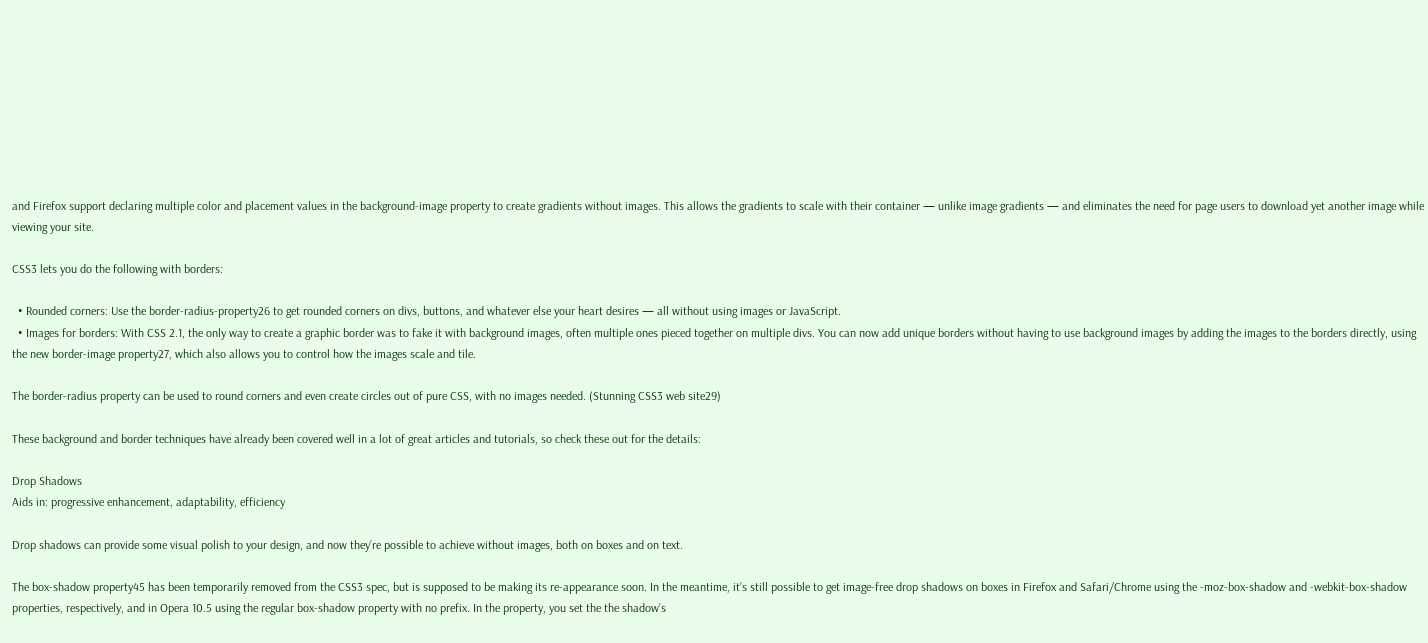and Firefox support declaring multiple color and placement values in the background-image property to create gradients without images. This allows the gradients to scale with their container — unlike image gradients — and eliminates the need for page users to download yet another image while viewing your site.

CSS3 lets you do the following with borders:

  • Rounded corners: Use the border-radius-property26 to get rounded corners on divs, buttons, and whatever else your heart desires — all without using images or JavaScript.
  • Images for borders: With CSS 2.1, the only way to create a graphic border was to fake it with background images, often multiple ones pieced together on multiple divs. You can now add unique borders without having to use background images by adding the images to the borders directly, using the new border-image property27, which also allows you to control how the images scale and tile.

The border-radius property can be used to round corners and even create circles out of pure CSS, with no images needed. (Stunning CSS3 web site29)

These background and border techniques have already been covered well in a lot of great articles and tutorials, so check these out for the details:

Drop Shadows
Aids in: progressive enhancement, adaptability, efficiency

Drop shadows can provide some visual polish to your design, and now they’re possible to achieve without images, both on boxes and on text.

The box-shadow property45 has been temporarily removed from the CSS3 spec, but is supposed to be making its re-appearance soon. In the meantime, it’s still possible to get image-free drop shadows on boxes in Firefox and Safari/Chrome using the -moz-box-shadow and -webkit-box-shadow properties, respectively, and in Opera 10.5 using the regular box-shadow property with no prefix. In the property, you set the the shadow’s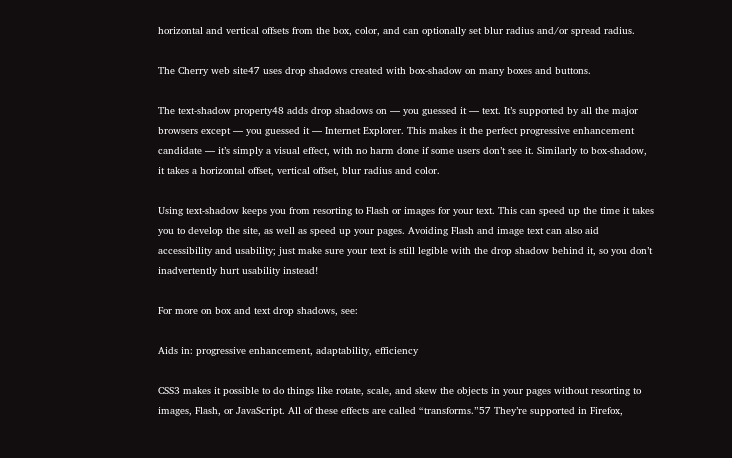horizontal and vertical offsets from the box, color, and can optionally set blur radius and/or spread radius.

The Cherry web site47 uses drop shadows created with box-shadow on many boxes and buttons.

The text-shadow property48 adds drop shadows on — you guessed it — text. It’s supported by all the major browsers except — you guessed it — Internet Explorer. This makes it the perfect progressive enhancement candidate — it’s simply a visual effect, with no harm done if some users don’t see it. Similarly to box-shadow, it takes a horizontal offset, vertical offset, blur radius and color.

Using text-shadow keeps you from resorting to Flash or images for your text. This can speed up the time it takes you to develop the site, as well as speed up your pages. Avoiding Flash and image text can also aid accessibility and usability; just make sure your text is still legible with the drop shadow behind it, so you don’t inadvertently hurt usability instead!

For more on box and text drop shadows, see:

Aids in: progressive enhancement, adaptability, efficiency

CSS3 makes it possible to do things like rotate, scale, and skew the objects in your pages without resorting to images, Flash, or JavaScript. All of these effects are called “transforms.”57 They’re supported in Firefox,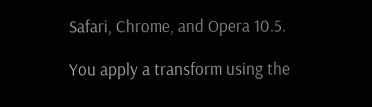Safari, Chrome, and Opera 10.5.

You apply a transform using the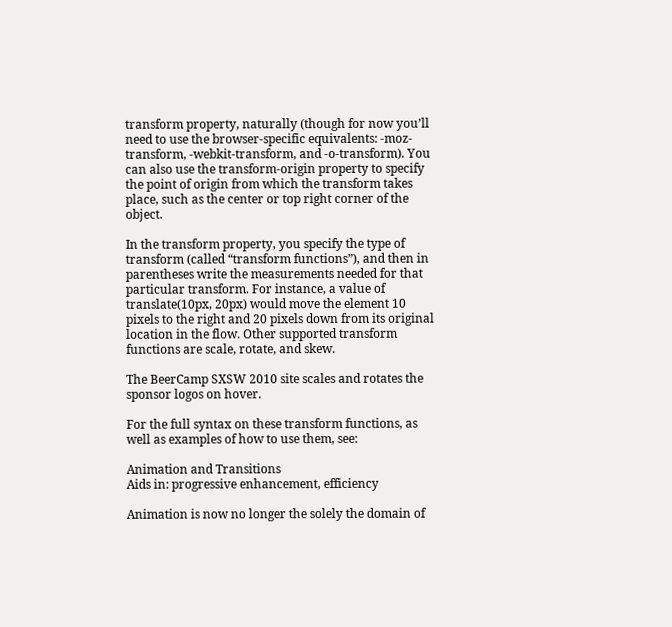transform property, naturally (though for now you’ll need to use the browser-specific equivalents: -moz-transform, -webkit-transform, and -o-transform). You can also use the transform-origin property to specify the point of origin from which the transform takes place, such as the center or top right corner of the object.

In the transform property, you specify the type of transform (called “transform functions”), and then in parentheses write the measurements needed for that particular transform. For instance, a value of translate(10px, 20px) would move the element 10 pixels to the right and 20 pixels down from its original location in the flow. Other supported transform functions are scale, rotate, and skew.

The BeerCamp SXSW 2010 site scales and rotates the sponsor logos on hover.

For the full syntax on these transform functions, as well as examples of how to use them, see:

Animation and Transitions
Aids in: progressive enhancement, efficiency

Animation is now no longer the solely the domain of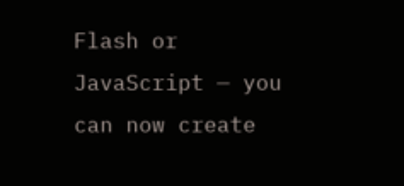Flash or JavaScript — you can now create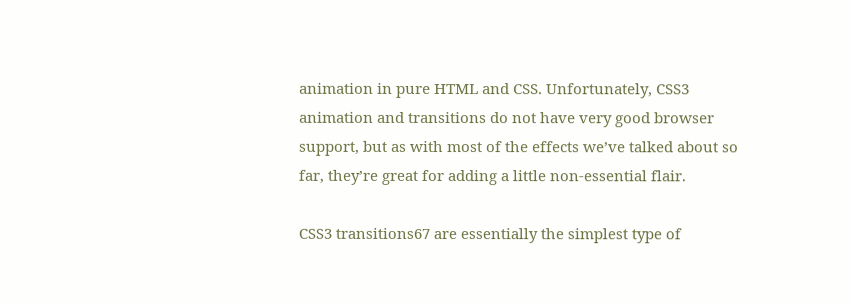animation in pure HTML and CSS. Unfortunately, CSS3 animation and transitions do not have very good browser support, but as with most of the effects we’ve talked about so far, they’re great for adding a little non-essential flair.

CSS3 transitions67 are essentially the simplest type of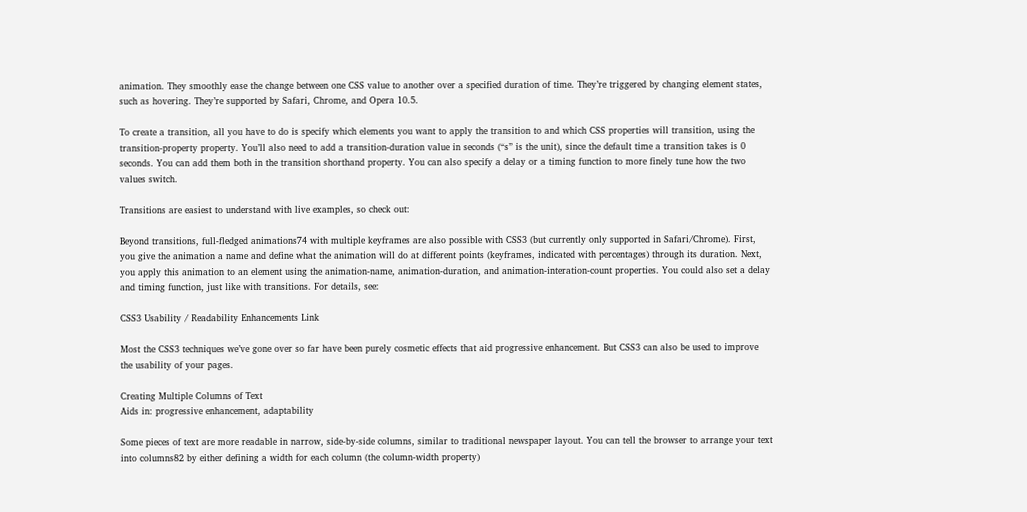animation. They smoothly ease the change between one CSS value to another over a specified duration of time. They’re triggered by changing element states, such as hovering. They’re supported by Safari, Chrome, and Opera 10.5.

To create a transition, all you have to do is specify which elements you want to apply the transition to and which CSS properties will transition, using the transition-property property. You’ll also need to add a transition-duration value in seconds (“s” is the unit), since the default time a transition takes is 0 seconds. You can add them both in the transition shorthand property. You can also specify a delay or a timing function to more finely tune how the two values switch.

Transitions are easiest to understand with live examples, so check out:

Beyond transitions, full-fledged animations74 with multiple keyframes are also possible with CSS3 (but currently only supported in Safari/Chrome). First, you give the animation a name and define what the animation will do at different points (keyframes, indicated with percentages) through its duration. Next, you apply this animation to an element using the animation-name, animation-duration, and animation-interation-count properties. You could also set a delay and timing function, just like with transitions. For details, see:

CSS3 Usability / Readability Enhancements Link

Most the CSS3 techniques we’ve gone over so far have been purely cosmetic effects that aid progressive enhancement. But CSS3 can also be used to improve the usability of your pages.

Creating Multiple Columns of Text
Aids in: progressive enhancement, adaptability

Some pieces of text are more readable in narrow, side-by-side columns, similar to traditional newspaper layout. You can tell the browser to arrange your text into columns82 by either defining a width for each column (the column-width property)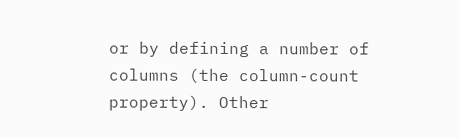or by defining a number of columns (the column-count property). Other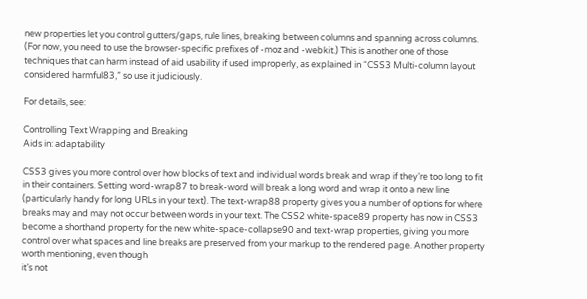new properties let you control gutters/gaps, rule lines, breaking between columns and spanning across columns. (For now, you need to use the browser-specific prefixes of -moz and -webkit.) This is another one of those techniques that can harm instead of aid usability if used improperly, as explained in “CSS3 Multi-column layout considered harmful83,” so use it judiciously.

For details, see:

Controlling Text Wrapping and Breaking
Aids in: adaptability

CSS3 gives you more control over how blocks of text and individual words break and wrap if they’re too long to fit in their containers. Setting word-wrap87 to break-word will break a long word and wrap it onto a new line (particularly handy for long URLs in your text). The text-wrap88 property gives you a number of options for where breaks may and may not occur between words in your text. The CSS2 white-space89 property has now in CSS3 become a shorthand property for the new white-space-collapse90 and text-wrap properties, giving you more control over what spaces and line breaks are preserved from your markup to the rendered page. Another property worth mentioning, even though
it’s not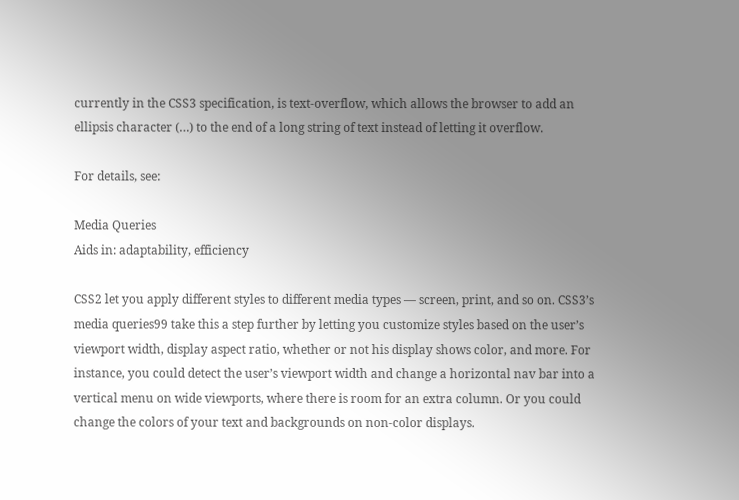currently in the CSS3 specification, is text-overflow, which allows the browser to add an ellipsis character (…) to the end of a long string of text instead of letting it overflow.

For details, see:

Media Queries
Aids in: adaptability, efficiency

CSS2 let you apply different styles to different media types — screen, print, and so on. CSS3’s media queries99 take this a step further by letting you customize styles based on the user’s viewport width, display aspect ratio, whether or not his display shows color, and more. For instance, you could detect the user’s viewport width and change a horizontal nav bar into a vertical menu on wide viewports, where there is room for an extra column. Or you could change the colors of your text and backgrounds on non-color displays.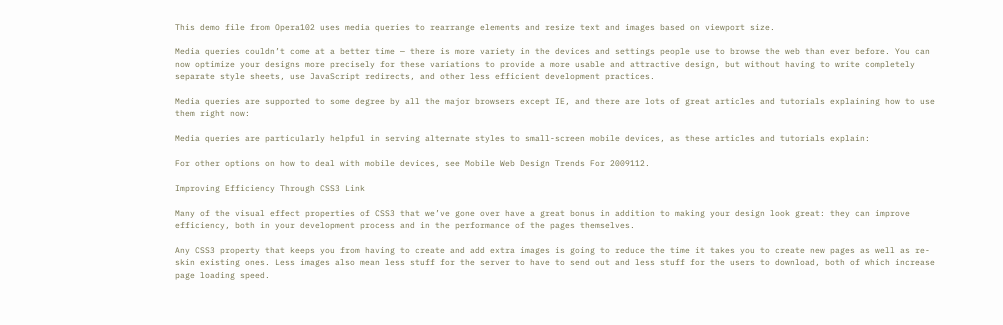This demo file from Opera102 uses media queries to rearrange elements and resize text and images based on viewport size.

Media queries couldn’t come at a better time — there is more variety in the devices and settings people use to browse the web than ever before. You can now optimize your designs more precisely for these variations to provide a more usable and attractive design, but without having to write completely separate style sheets, use JavaScript redirects, and other less efficient development practices.

Media queries are supported to some degree by all the major browsers except IE, and there are lots of great articles and tutorials explaining how to use them right now:

Media queries are particularly helpful in serving alternate styles to small-screen mobile devices, as these articles and tutorials explain:

For other options on how to deal with mobile devices, see Mobile Web Design Trends For 2009112.

Improving Efficiency Through CSS3 Link

Many of the visual effect properties of CSS3 that we’ve gone over have a great bonus in addition to making your design look great: they can improve efficiency, both in your development process and in the performance of the pages themselves.

Any CSS3 property that keeps you from having to create and add extra images is going to reduce the time it takes you to create new pages as well as re-skin existing ones. Less images also mean less stuff for the server to have to send out and less stuff for the users to download, both of which increase page loading speed.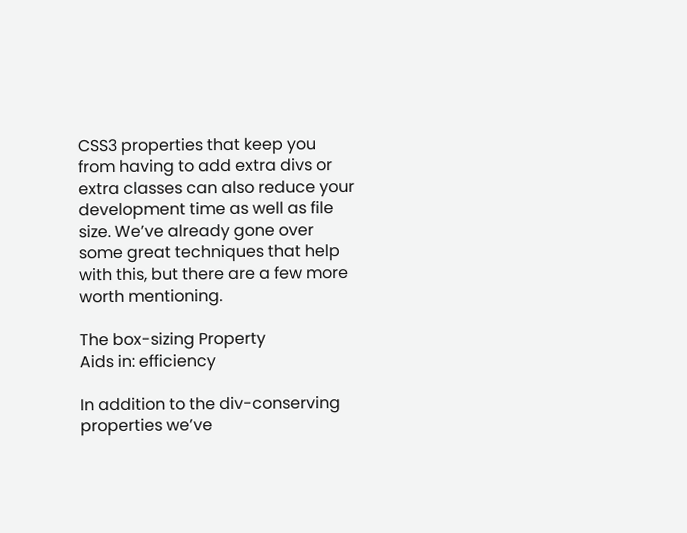CSS3 properties that keep you from having to add extra divs or extra classes can also reduce your development time as well as file size. We’ve already gone over some great techniques that help with this, but there are a few more worth mentioning.

The box-sizing Property
Aids in: efficiency

In addition to the div-conserving properties we’ve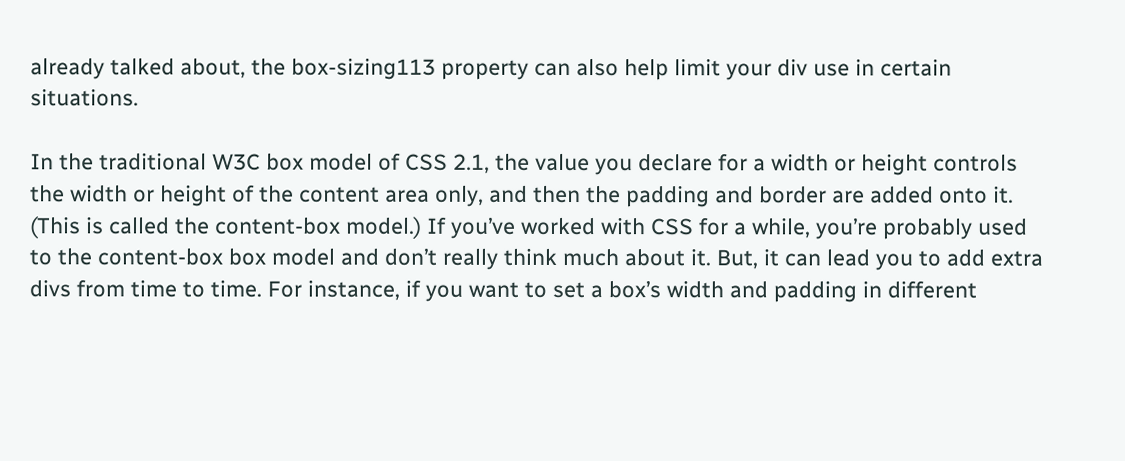already talked about, the box-sizing113 property can also help limit your div use in certain situations.

In the traditional W3C box model of CSS 2.1, the value you declare for a width or height controls the width or height of the content area only, and then the padding and border are added onto it. (This is called the content-box model.) If you’ve worked with CSS for a while, you’re probably used to the content-box box model and don’t really think much about it. But, it can lead you to add extra divs from time to time. For instance, if you want to set a box’s width and padding in different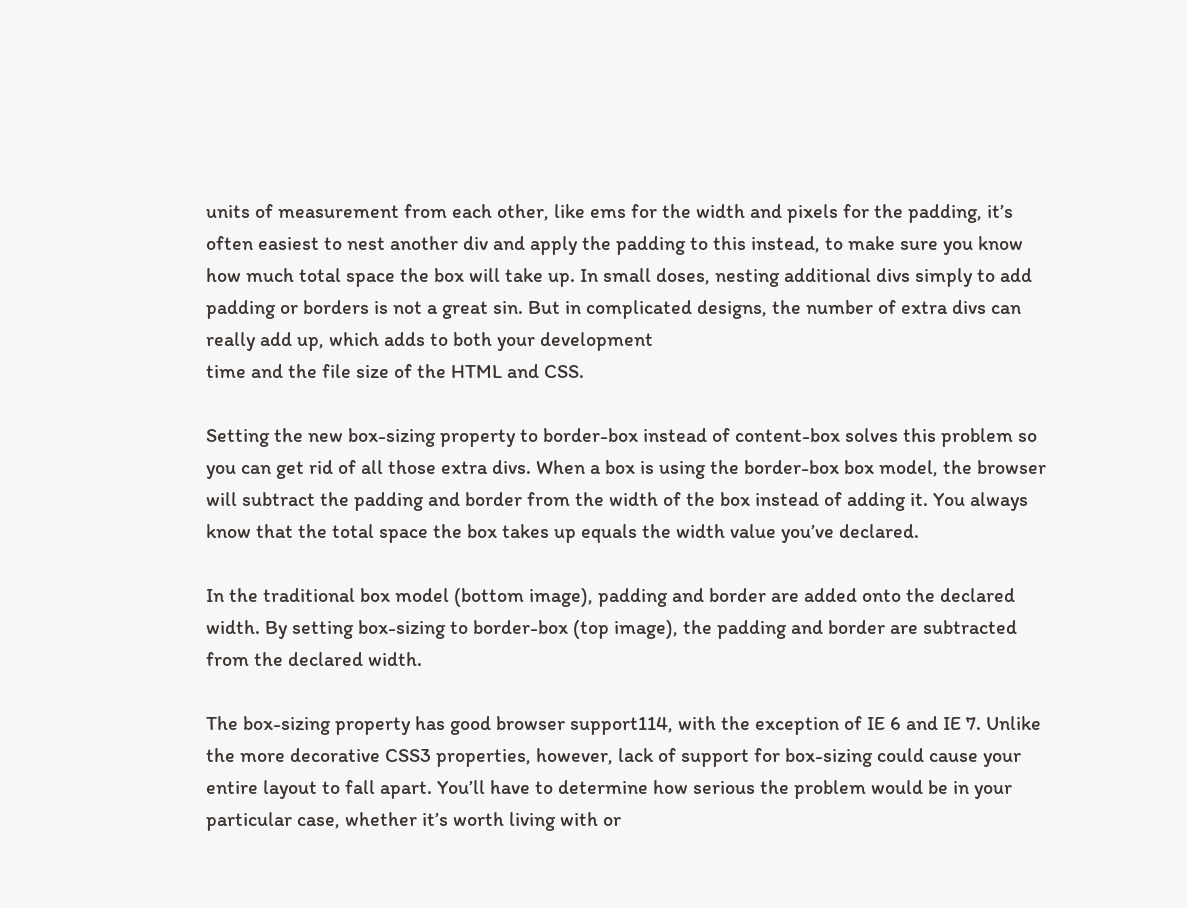units of measurement from each other, like ems for the width and pixels for the padding, it’s often easiest to nest another div and apply the padding to this instead, to make sure you know how much total space the box will take up. In small doses, nesting additional divs simply to add padding or borders is not a great sin. But in complicated designs, the number of extra divs can really add up, which adds to both your development
time and the file size of the HTML and CSS.

Setting the new box-sizing property to border-box instead of content-box solves this problem so you can get rid of all those extra divs. When a box is using the border-box box model, the browser will subtract the padding and border from the width of the box instead of adding it. You always know that the total space the box takes up equals the width value you’ve declared.

In the traditional box model (bottom image), padding and border are added onto the declared width. By setting box-sizing to border-box (top image), the padding and border are subtracted from the declared width.

The box-sizing property has good browser support114, with the exception of IE 6 and IE 7. Unlike the more decorative CSS3 properties, however, lack of support for box-sizing could cause your entire layout to fall apart. You’ll have to determine how serious the problem would be in your particular case, whether it’s worth living with or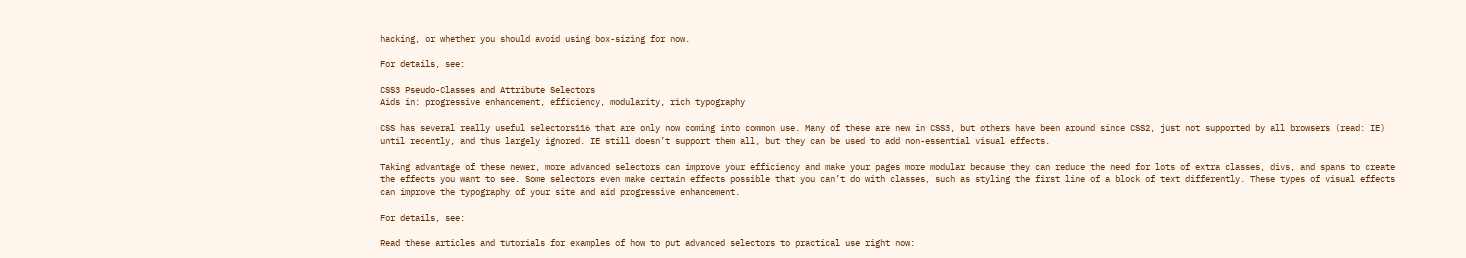hacking, or whether you should avoid using box-sizing for now.

For details, see:

CSS3 Pseudo-Classes and Attribute Selectors
Aids in: progressive enhancement, efficiency, modularity, rich typography

CSS has several really useful selectors116 that are only now coming into common use. Many of these are new in CSS3, but others have been around since CSS2, just not supported by all browsers (read: IE) until recently, and thus largely ignored. IE still doesn’t support them all, but they can be used to add non-essential visual effects.

Taking advantage of these newer, more advanced selectors can improve your efficiency and make your pages more modular because they can reduce the need for lots of extra classes, divs, and spans to create the effects you want to see. Some selectors even make certain effects possible that you can’t do with classes, such as styling the first line of a block of text differently. These types of visual effects can improve the typography of your site and aid progressive enhancement.

For details, see:

Read these articles and tutorials for examples of how to put advanced selectors to practical use right now: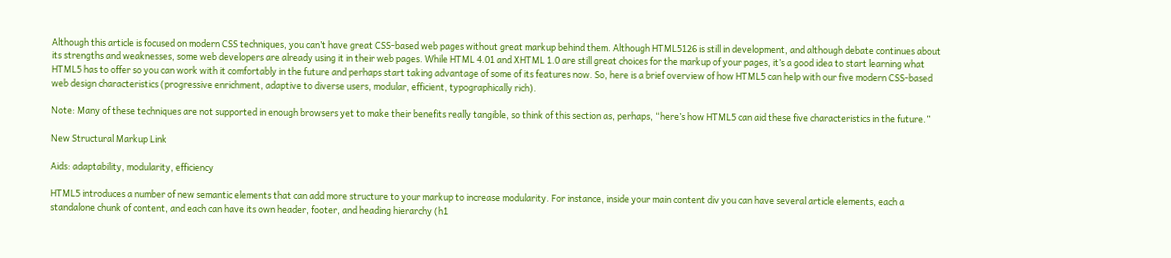Although this article is focused on modern CSS techniques, you can’t have great CSS-based web pages without great markup behind them. Although HTML5126 is still in development, and although debate continues about its strengths and weaknesses, some web developers are already using it in their web pages. While HTML 4.01 and XHTML 1.0 are still great choices for the markup of your pages, it’s a good idea to start learning what HTML5 has to offer so you can work with it comfortably in the future and perhaps start taking advantage of some of its features now. So, here is a brief overview of how HTML5 can help with our five modern CSS-based web design characteristics (progressive enrichment, adaptive to diverse users, modular, efficient, typographically rich).

Note: Many of these techniques are not supported in enough browsers yet to make their benefits really tangible, so think of this section as, perhaps, “here’s how HTML5 can aid these five characteristics in the future.”

New Structural Markup Link

Aids: adaptability, modularity, efficiency

HTML5 introduces a number of new semantic elements that can add more structure to your markup to increase modularity. For instance, inside your main content div you can have several article elements, each a standalone chunk of content, and each can have its own header, footer, and heading hierarchy (h1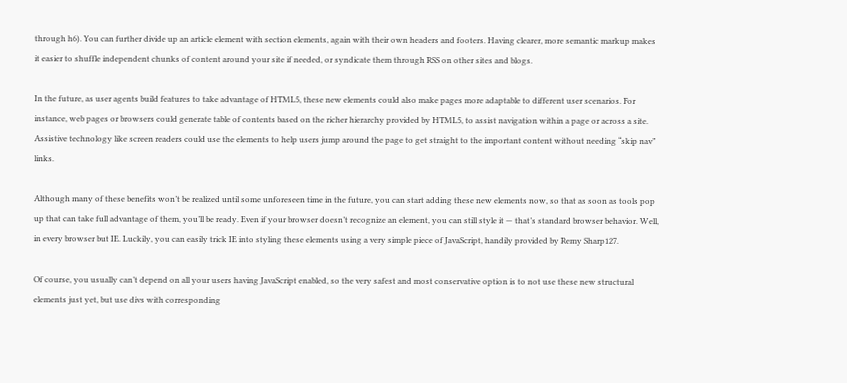through h6). You can further divide up an article element with section elements, again with their own headers and footers. Having clearer, more semantic markup makes it easier to shuffle independent chunks of content around your site if needed, or syndicate them through RSS on other sites and blogs.

In the future, as user agents build features to take advantage of HTML5, these new elements could also make pages more adaptable to different user scenarios. For instance, web pages or browsers could generate table of contents based on the richer hierarchy provided by HTML5, to assist navigation within a page or across a site. Assistive technology like screen readers could use the elements to help users jump around the page to get straight to the important content without needing “skip nav” links.

Although many of these benefits won’t be realized until some unforeseen time in the future, you can start adding these new elements now, so that as soon as tools pop up that can take full advantage of them, you’ll be ready. Even if your browser doesn’t recognize an element, you can still style it — that’s standard browser behavior. Well, in every browser but IE. Luckily, you can easily trick IE into styling these elements using a very simple piece of JavaScript, handily provided by Remy Sharp127.

Of course, you usually can’t depend on all your users having JavaScript enabled, so the very safest and most conservative option is to not use these new structural elements just yet, but use divs with corresponding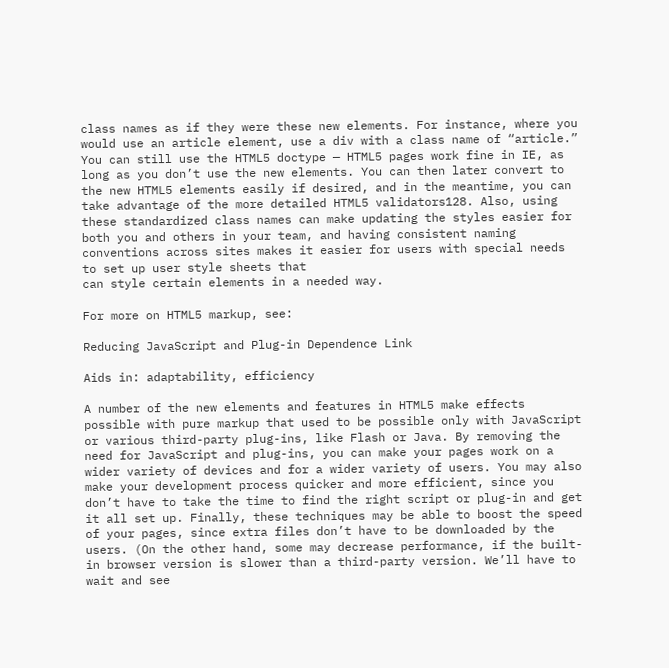class names as if they were these new elements. For instance, where you would use an article element, use a div with a class name of “article.” You can still use the HTML5 doctype — HTML5 pages work fine in IE, as long as you don’t use the new elements. You can then later convert to the new HTML5 elements easily if desired, and in the meantime, you can take advantage of the more detailed HTML5 validators128. Also, using these standardized class names can make updating the styles easier for both you and others in your team, and having consistent naming conventions across sites makes it easier for users with special needs to set up user style sheets that
can style certain elements in a needed way.

For more on HTML5 markup, see:

Reducing JavaScript and Plug-in Dependence Link

Aids in: adaptability, efficiency

A number of the new elements and features in HTML5 make effects possible with pure markup that used to be possible only with JavaScript or various third-party plug-ins, like Flash or Java. By removing the need for JavaScript and plug-ins, you can make your pages work on a wider variety of devices and for a wider variety of users. You may also make your development process quicker and more efficient, since you don’t have to take the time to find the right script or plug-in and get it all set up. Finally, these techniques may be able to boost the speed of your pages, since extra files don’t have to be downloaded by the users. (On the other hand, some may decrease performance, if the built-in browser version is slower than a third-party version. We’ll have to wait and see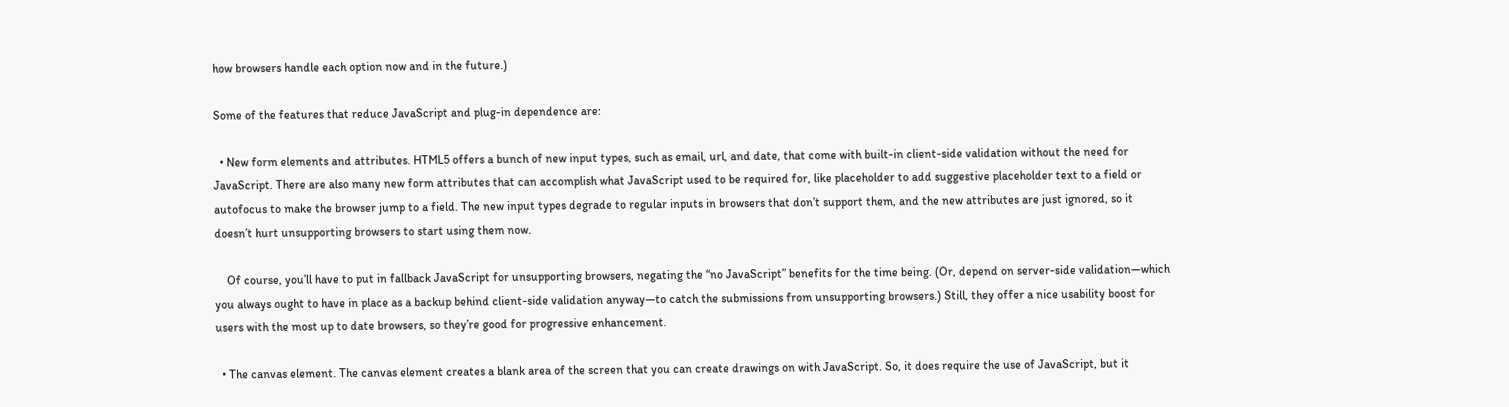how browsers handle each option now and in the future.)

Some of the features that reduce JavaScript and plug-in dependence are:

  • New form elements and attributes. HTML5 offers a bunch of new input types, such as email, url, and date, that come with built-in client-side validation without the need for JavaScript. There are also many new form attributes that can accomplish what JavaScript used to be required for, like placeholder to add suggestive placeholder text to a field or autofocus to make the browser jump to a field. The new input types degrade to regular inputs in browsers that don’t support them, and the new attributes are just ignored, so it doesn’t hurt unsupporting browsers to start using them now.

    Of course, you’ll have to put in fallback JavaScript for unsupporting browsers, negating the “no JavaScript” benefits for the time being. (Or, depend on server-side validation—which you always ought to have in place as a backup behind client-side validation anyway—to catch the submissions from unsupporting browsers.) Still, they offer a nice usability boost for users with the most up to date browsers, so they’re good for progressive enhancement.

  • The canvas element. The canvas element creates a blank area of the screen that you can create drawings on with JavaScript. So, it does require the use of JavaScript, but it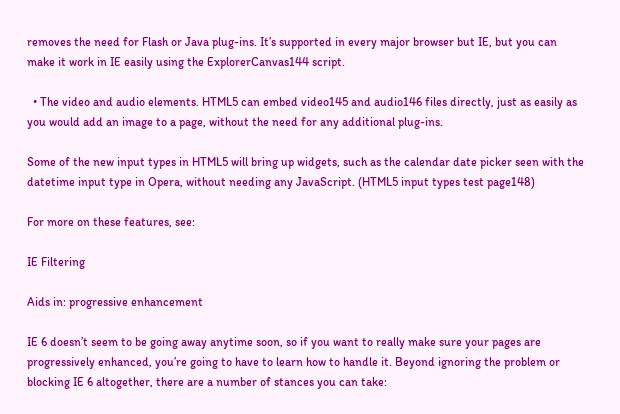removes the need for Flash or Java plug-ins. It’s supported in every major browser but IE, but you can make it work in IE easily using the ExplorerCanvas144 script.

  • The video and audio elements. HTML5 can embed video145 and audio146 files directly, just as easily as you would add an image to a page, without the need for any additional plug-ins.

Some of the new input types in HTML5 will bring up widgets, such as the calendar date picker seen with the datetime input type in Opera, without needing any JavaScript. (HTML5 input types test page148)

For more on these features, see:

IE Filtering

Aids in: progressive enhancement

IE 6 doesn’t seem to be going away anytime soon, so if you want to really make sure your pages are progressively enhanced, you’re going to have to learn how to handle it. Beyond ignoring the problem or blocking IE 6 altogether, there are a number of stances you can take: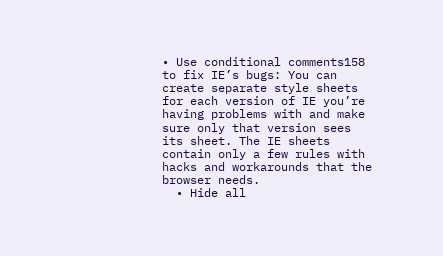• Use conditional comments158 to fix IE’s bugs: You can create separate style sheets for each version of IE you’re having problems with and make sure only that version sees its sheet. The IE sheets contain only a few rules with hacks and workarounds that the browser needs.
  • Hide all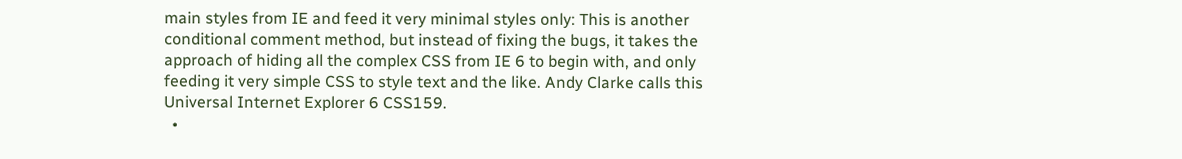main styles from IE and feed it very minimal styles only: This is another conditional comment method, but instead of fixing the bugs, it takes the approach of hiding all the complex CSS from IE 6 to begin with, and only feeding it very simple CSS to style text and the like. Andy Clarke calls this Universal Internet Explorer 6 CSS159.
  •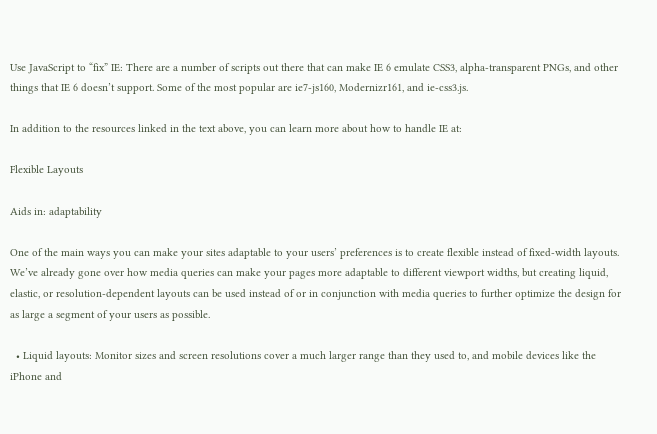Use JavaScript to “fix” IE: There are a number of scripts out there that can make IE 6 emulate CSS3, alpha-transparent PNGs, and other things that IE 6 doesn’t support. Some of the most popular are ie7-js160, Modernizr161, and ie-css3.js.

In addition to the resources linked in the text above, you can learn more about how to handle IE at:

Flexible Layouts

Aids in: adaptability

One of the main ways you can make your sites adaptable to your users’ preferences is to create flexible instead of fixed-width layouts. We’ve already gone over how media queries can make your pages more adaptable to different viewport widths, but creating liquid, elastic, or resolution-dependent layouts can be used instead of or in conjunction with media queries to further optimize the design for as large a segment of your users as possible.

  • Liquid layouts: Monitor sizes and screen resolutions cover a much larger range than they used to, and mobile devices like the iPhone and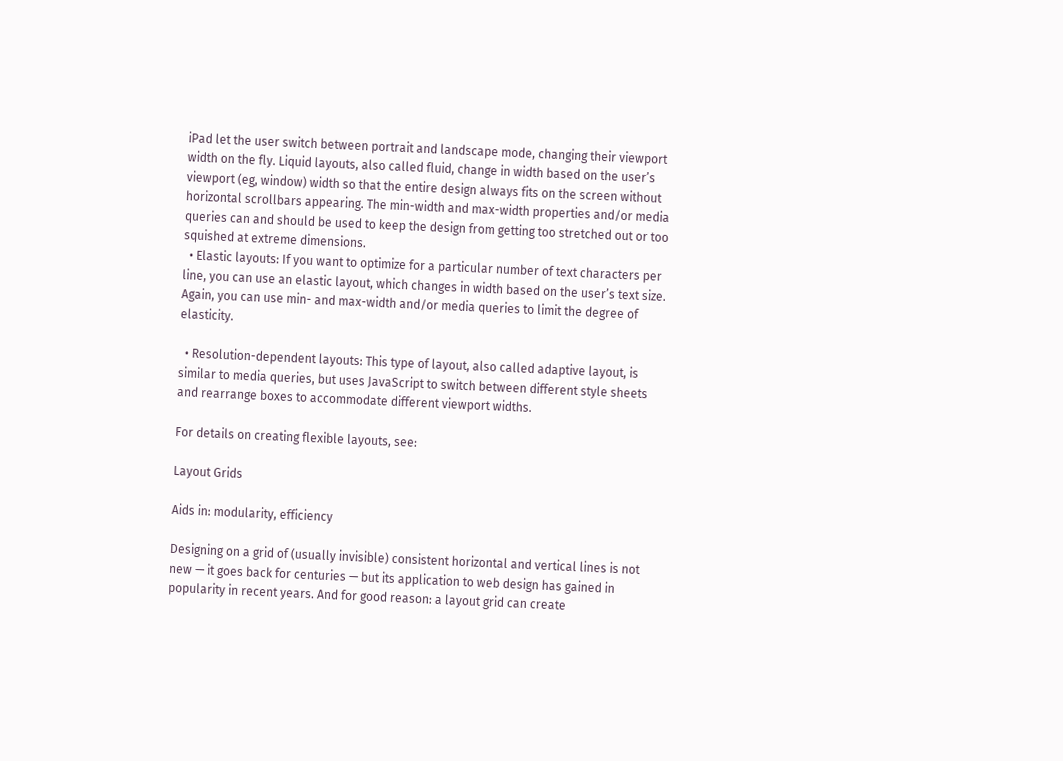iPad let the user switch between portrait and landscape mode, changing their viewport width on the fly. Liquid layouts, also called fluid, change in width based on the user’s viewport (eg, window) width so that the entire design always fits on the screen without horizontal scrollbars appearing. The min-width and max-width properties and/or media queries can and should be used to keep the design from getting too stretched out or too squished at extreme dimensions.
  • Elastic layouts: If you want to optimize for a particular number of text characters per line, you can use an elastic layout, which changes in width based on the user’s text size. Again, you can use min- and max-width and/or media queries to limit the degree of elasticity.

  • Resolution-dependent layouts: This type of layout, also called adaptive layout, is similar to media queries, but uses JavaScript to switch between different style sheets and rearrange boxes to accommodate different viewport widths.

For details on creating flexible layouts, see:

Layout Grids

Aids in: modularity, efficiency

Designing on a grid of (usually invisible) consistent horizontal and vertical lines is not new — it goes back for centuries — but its application to web design has gained in popularity in recent years. And for good reason: a layout grid can create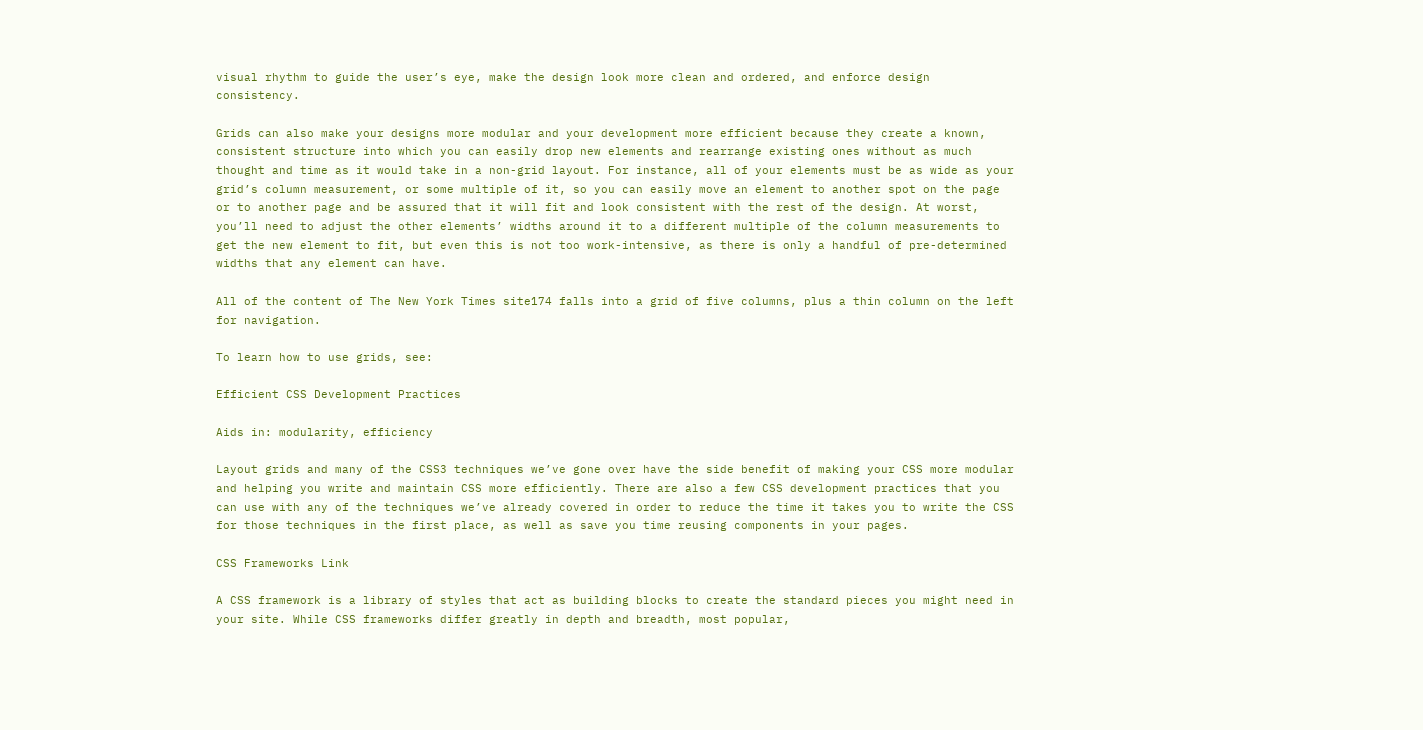visual rhythm to guide the user’s eye, make the design look more clean and ordered, and enforce design consistency.

Grids can also make your designs more modular and your development more efficient because they create a known, consistent structure into which you can easily drop new elements and rearrange existing ones without as much thought and time as it would take in a non-grid layout. For instance, all of your elements must be as wide as your grid’s column measurement, or some multiple of it, so you can easily move an element to another spot on the page or to another page and be assured that it will fit and look consistent with the rest of the design. At worst, you’ll need to adjust the other elements’ widths around it to a different multiple of the column measurements to get the new element to fit, but even this is not too work-intensive, as there is only a handful of pre-determined widths that any element can have.

All of the content of The New York Times site174 falls into a grid of five columns, plus a thin column on the left for navigation.

To learn how to use grids, see:

Efficient CSS Development Practices

Aids in: modularity, efficiency

Layout grids and many of the CSS3 techniques we’ve gone over have the side benefit of making your CSS more modular and helping you write and maintain CSS more efficiently. There are also a few CSS development practices that you can use with any of the techniques we’ve already covered in order to reduce the time it takes you to write the CSS for those techniques in the first place, as well as save you time reusing components in your pages.

CSS Frameworks Link

A CSS framework is a library of styles that act as building blocks to create the standard pieces you might need in your site. While CSS frameworks differ greatly in depth and breadth, most popular,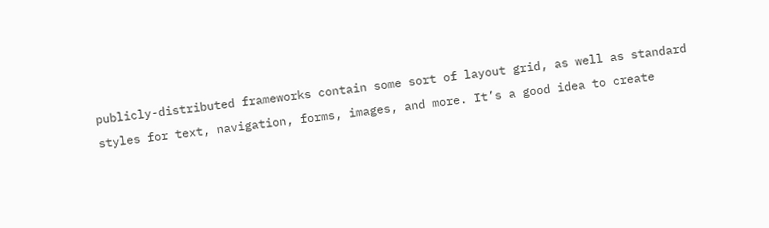publicly-distributed frameworks contain some sort of layout grid, as well as standard styles for text, navigation, forms, images, and more. It’s a good idea to create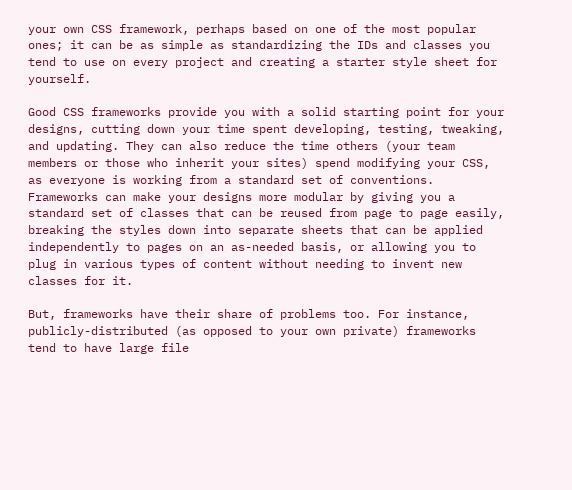your own CSS framework, perhaps based on one of the most popular ones; it can be as simple as standardizing the IDs and classes you tend to use on every project and creating a starter style sheet for yourself.

Good CSS frameworks provide you with a solid starting point for your designs, cutting down your time spent developing, testing, tweaking, and updating. They can also reduce the time others (your team members or those who inherit your sites) spend modifying your CSS, as everyone is working from a standard set of conventions. Frameworks can make your designs more modular by giving you a standard set of classes that can be reused from page to page easily, breaking the styles down into separate sheets that can be applied independently to pages on an as-needed basis, or allowing you to plug in various types of content without needing to invent new classes for it.

But, frameworks have their share of problems too. For instance, publicly-distributed (as opposed to your own private) frameworks tend to have large file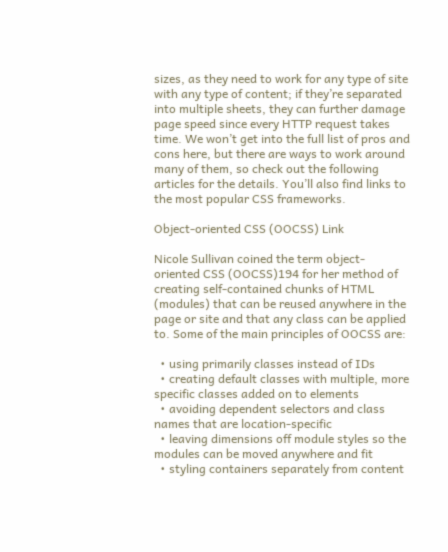sizes, as they need to work for any type of site with any type of content; if they’re separated into multiple sheets, they can further damage page speed since every HTTP request takes time. We won’t get into the full list of pros and cons here, but there are ways to work around many of them, so check out the following articles for the details. You’ll also find links to the most popular CSS frameworks.

Object-oriented CSS (OOCSS) Link

Nicole Sullivan coined the term object-oriented CSS (OOCSS)194 for her method of creating self-contained chunks of HTML (modules) that can be reused anywhere in the page or site and that any class can be applied to. Some of the main principles of OOCSS are:

  • using primarily classes instead of IDs
  • creating default classes with multiple, more specific classes added on to elements
  • avoiding dependent selectors and class names that are location-specific
  • leaving dimensions off module styles so the modules can be moved anywhere and fit
  • styling containers separately from content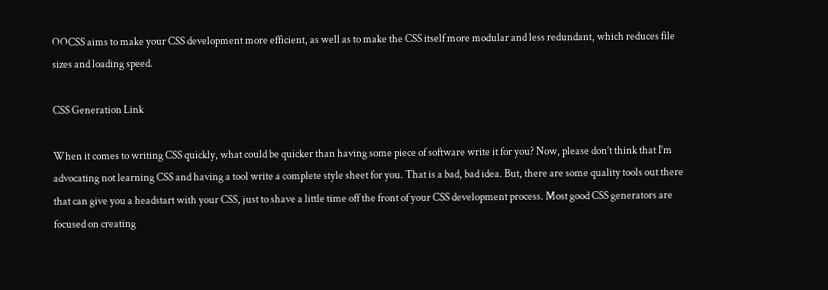OOCSS aims to make your CSS development more efficient, as well as to make the CSS itself more modular and less redundant, which reduces file sizes and loading speed.

CSS Generation Link

When it comes to writing CSS quickly, what could be quicker than having some piece of software write it for you? Now, please don’t think that I’m advocating not learning CSS and having a tool write a complete style sheet for you. That is a bad, bad idea. But, there are some quality tools out there that can give you a headstart with your CSS, just to shave a little time off the front of your CSS development process. Most good CSS generators are focused on creating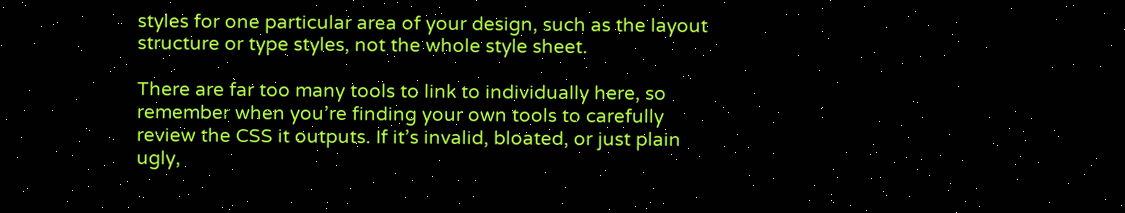styles for one particular area of your design, such as the layout structure or type styles, not the whole style sheet.

There are far too many tools to link to individually here, so remember when you’re finding your own tools to carefully review the CSS it outputs. If it’s invalid, bloated, or just plain ugly,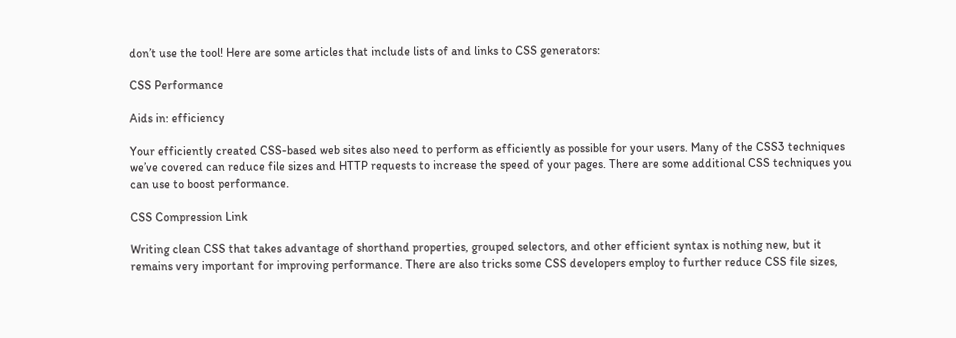don’t use the tool! Here are some articles that include lists of and links to CSS generators:

CSS Performance

Aids in: efficiency

Your efficiently created CSS-based web sites also need to perform as efficiently as possible for your users. Many of the CSS3 techniques we’ve covered can reduce file sizes and HTTP requests to increase the speed of your pages. There are some additional CSS techniques you can use to boost performance.

CSS Compression Link

Writing clean CSS that takes advantage of shorthand properties, grouped selectors, and other efficient syntax is nothing new, but it remains very important for improving performance. There are also tricks some CSS developers employ to further reduce CSS file sizes,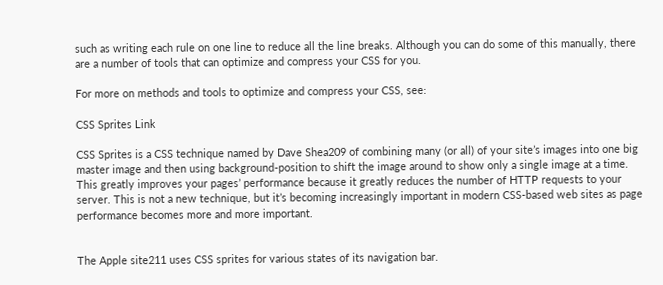such as writing each rule on one line to reduce all the line breaks. Although you can do some of this manually, there are a number of tools that can optimize and compress your CSS for you.

For more on methods and tools to optimize and compress your CSS, see:

CSS Sprites Link

CSS Sprites is a CSS technique named by Dave Shea209 of combining many (or all) of your site’s images into one big master image and then using background-position to shift the image around to show only a single image at a time. This greatly improves your pages’ performance because it greatly reduces the number of HTTP requests to your server. This is not a new technique, but it’s becoming increasingly important in modern CSS-based web sites as page performance becomes more and more important.


The Apple site211 uses CSS sprites for various states of its navigation bar.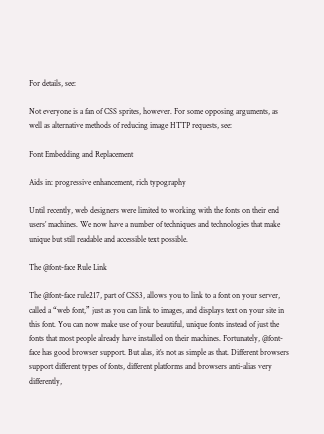For details, see:

Not everyone is a fan of CSS sprites, however. For some opposing arguments, as well as alternative methods of reducing image HTTP requests, see:

Font Embedding and Replacement

Aids in: progressive enhancement, rich typography

Until recently, web designers were limited to working with the fonts on their end users’ machines. We now have a number of techniques and technologies that make unique but still readable and accessible text possible.

The @font-face Rule Link

The @font-face rule217, part of CSS3, allows you to link to a font on your server, called a “web font,” just as you can link to images, and displays text on your site in this font. You can now make use of your beautiful, unique fonts instead of just the fonts that most people already have installed on their machines. Fortunately, @font-face has good browser support. But alas, it’s not as simple as that. Different browsers support different types of fonts, different platforms and browsers anti-alias very differently,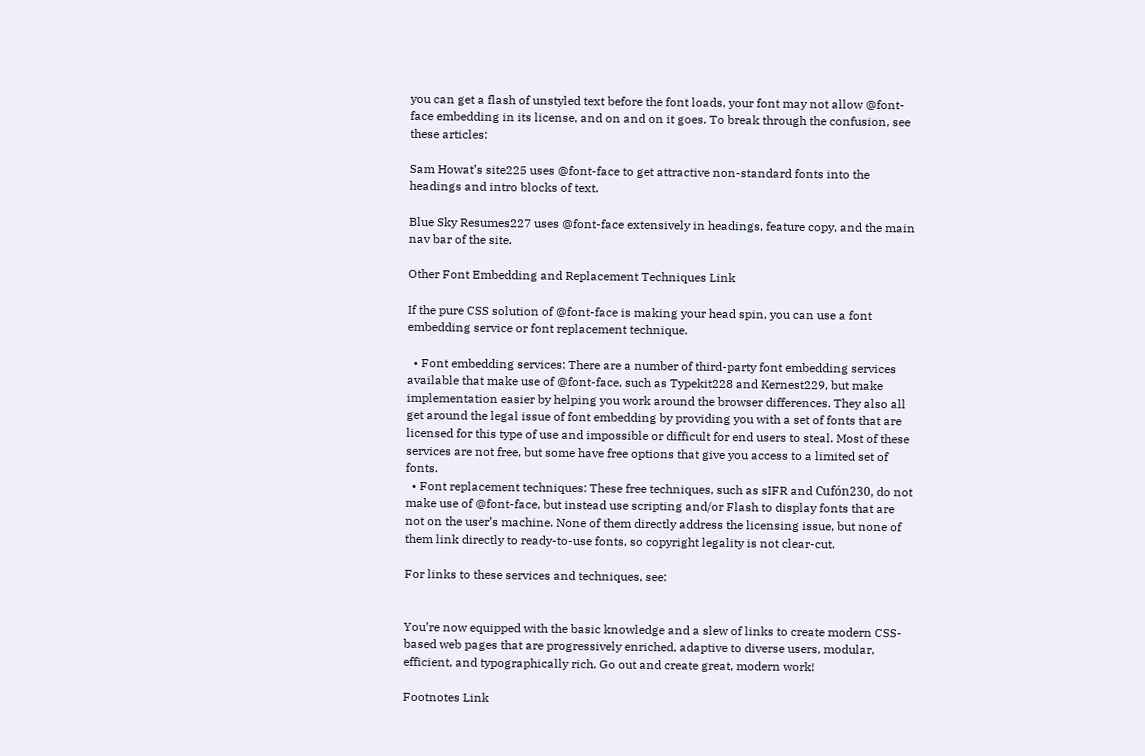you can get a flash of unstyled text before the font loads, your font may not allow @font-face embedding in its license, and on and on it goes. To break through the confusion, see these articles:

Sam Howat’s site225 uses @font-face to get attractive non-standard fonts into the headings and intro blocks of text.

Blue Sky Resumes227 uses @font-face extensively in headings, feature copy, and the main nav bar of the site.

Other Font Embedding and Replacement Techniques Link

If the pure CSS solution of @font-face is making your head spin, you can use a font embedding service or font replacement technique.

  • Font embedding services: There are a number of third-party font embedding services available that make use of @font-face, such as Typekit228 and Kernest229, but make implementation easier by helping you work around the browser differences. They also all get around the legal issue of font embedding by providing you with a set of fonts that are licensed for this type of use and impossible or difficult for end users to steal. Most of these services are not free, but some have free options that give you access to a limited set of fonts.
  • Font replacement techniques: These free techniques, such as sIFR and Cufón230, do not make use of @font-face, but instead use scripting and/or Flash to display fonts that are not on the user’s machine. None of them directly address the licensing issue, but none of them link directly to ready-to-use fonts, so copyright legality is not clear-cut.

For links to these services and techniques, see:


You’re now equipped with the basic knowledge and a slew of links to create modern CSS-based web pages that are progressively enriched, adaptive to diverse users, modular, efficient, and typographically rich. Go out and create great, modern work!

Footnotes Link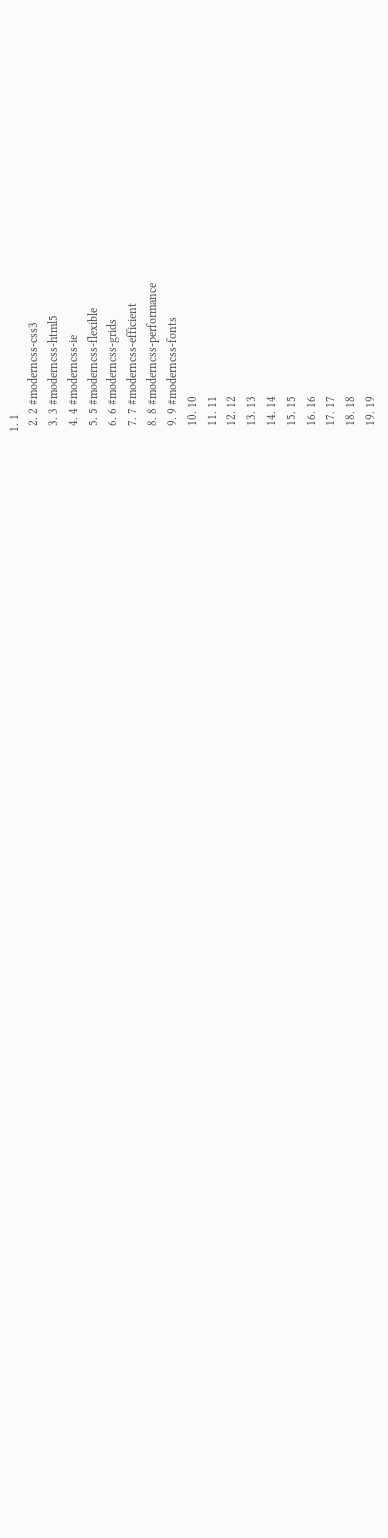1. 1
  2. 2 #moderncss-css3
  3. 3 #moderncss-html5
  4. 4 #moderncss-ie
  5. 5 #moderncss-flexible
  6. 6 #moderncss-grids
  7. 7 #moderncss-efficient
  8. 8 #moderncss-performance
  9. 9 #moderncss-fonts
  10. 10
  11. 11
  12. 12
  13. 13
  14. 14
  15. 15
  16. 16
  17. 17
  18. 18
  19. 19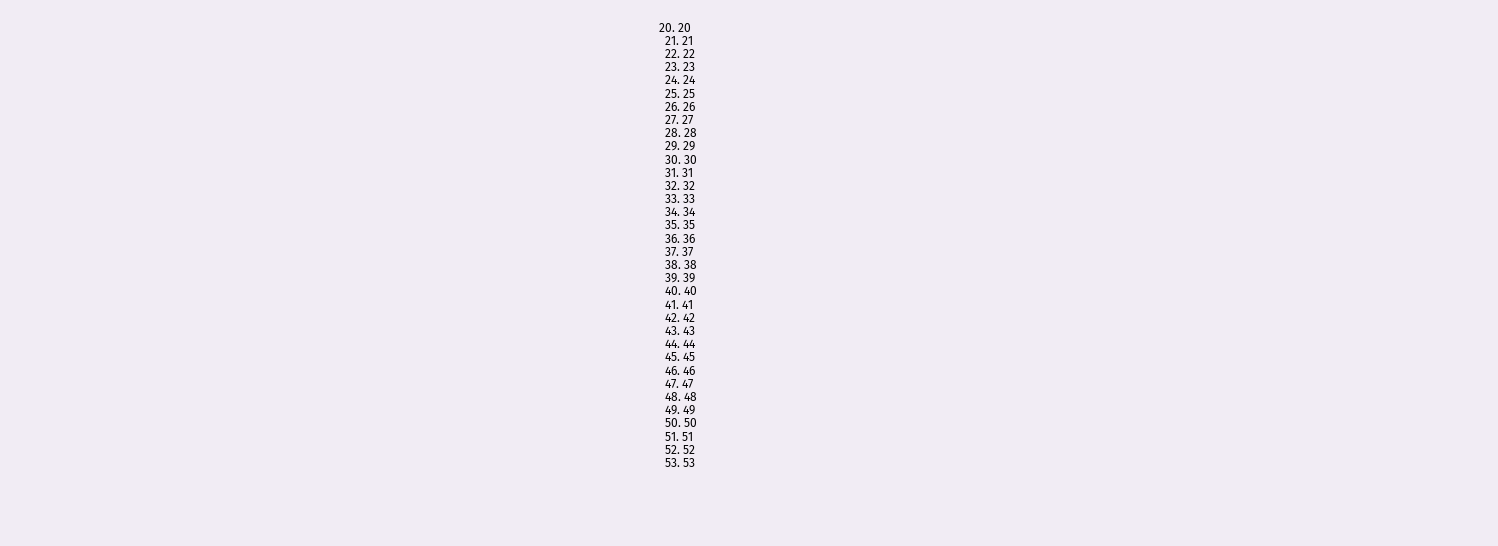20. 20
  21. 21
  22. 22
  23. 23
  24. 24
  25. 25
  26. 26
  27. 27
  28. 28
  29. 29
  30. 30
  31. 31
  32. 32
  33. 33
  34. 34
  35. 35
  36. 36
  37. 37
  38. 38
  39. 39
  40. 40
  41. 41
  42. 42
  43. 43
  44. 44
  45. 45
  46. 46
  47. 47
  48. 48
  49. 49
  50. 50
  51. 51
  52. 52
  53. 53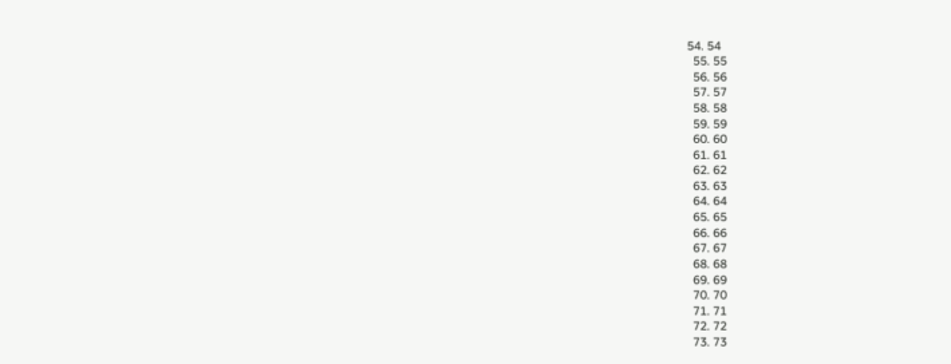54. 54
  55. 55
  56. 56
  57. 57
  58. 58
  59. 59
  60. 60
  61. 61
  62. 62
  63. 63
  64. 64
  65. 65
  66. 66
  67. 67
  68. 68
  69. 69
  70. 70
  71. 71
  72. 72
  73. 73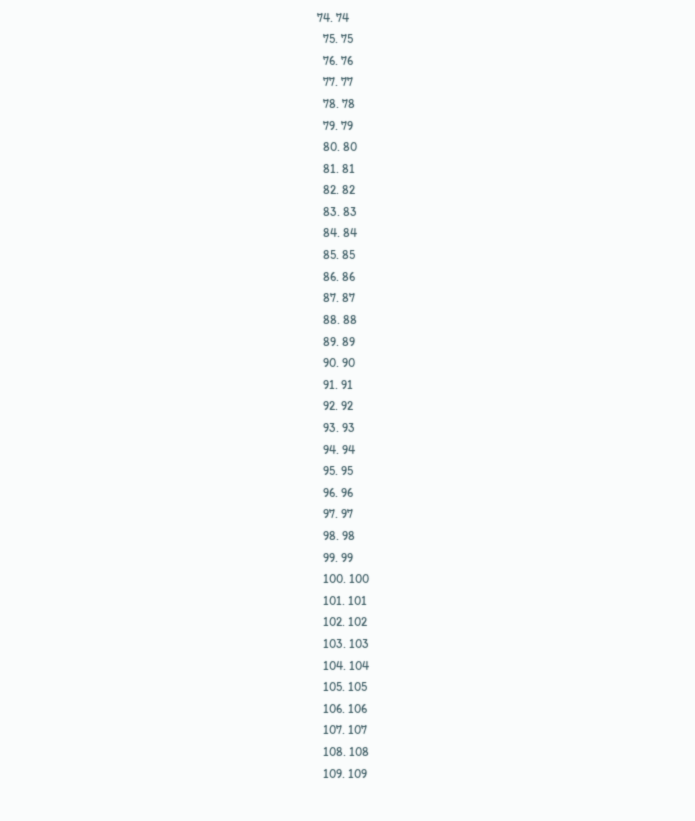74. 74
  75. 75
  76. 76
  77. 77
  78. 78
  79. 79
  80. 80
  81. 81
  82. 82
  83. 83
  84. 84
  85. 85
  86. 86
  87. 87
  88. 88
  89. 89
  90. 90
  91. 91
  92. 92
  93. 93
  94. 94
  95. 95
  96. 96
  97. 97
  98. 98
  99. 99
  100. 100
  101. 101
  102. 102
  103. 103
  104. 104
  105. 105
  106. 106
  107. 107
  108. 108
  109. 109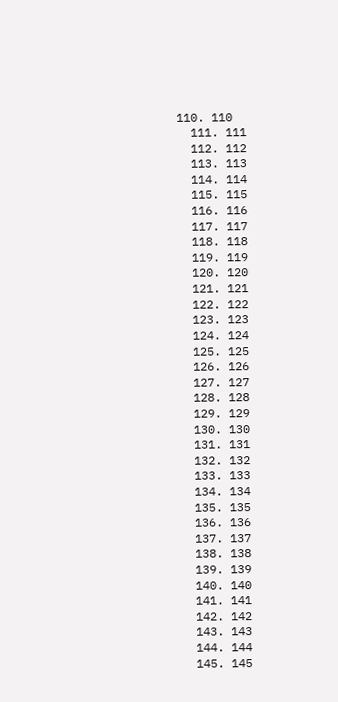110. 110
  111. 111
  112. 112
  113. 113
  114. 114
  115. 115
  116. 116
  117. 117
  118. 118
  119. 119
  120. 120
  121. 121
  122. 122
  123. 123
  124. 124
  125. 125
  126. 126
  127. 127
  128. 128
  129. 129
  130. 130
  131. 131
  132. 132
  133. 133
  134. 134
  135. 135
  136. 136
  137. 137
  138. 138
  139. 139
  140. 140
  141. 141
  142. 142
  143. 143
  144. 144
  145. 145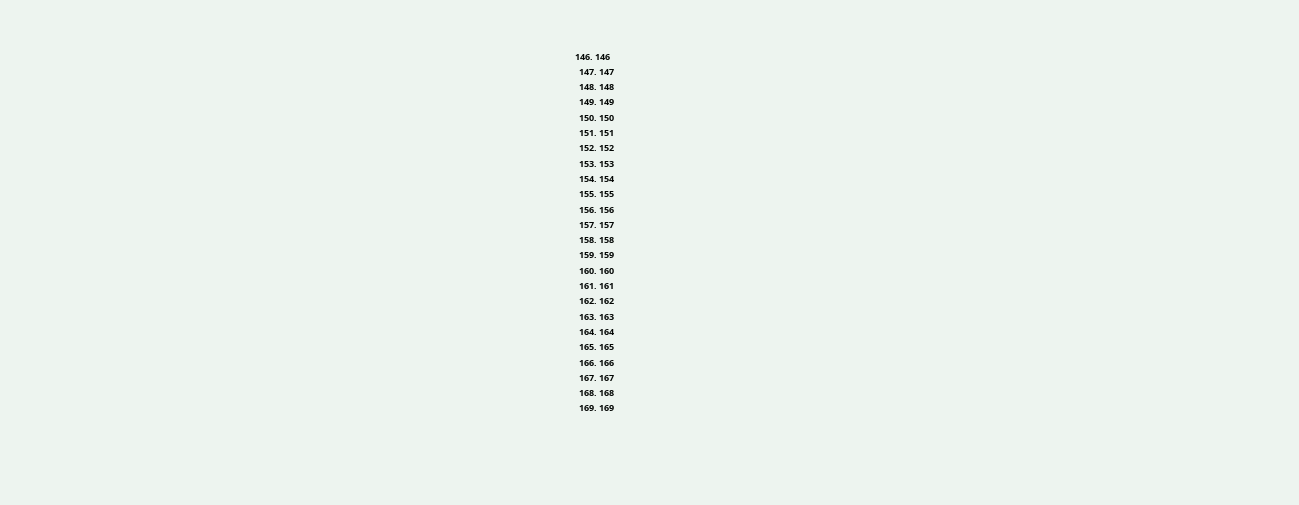146. 146
  147. 147
  148. 148
  149. 149
  150. 150
  151. 151
  152. 152
  153. 153
  154. 154
  155. 155
  156. 156
  157. 157
  158. 158
  159. 159
  160. 160
  161. 161
  162. 162
  163. 163
  164. 164
  165. 165
  166. 166
  167. 167
  168. 168
  169. 169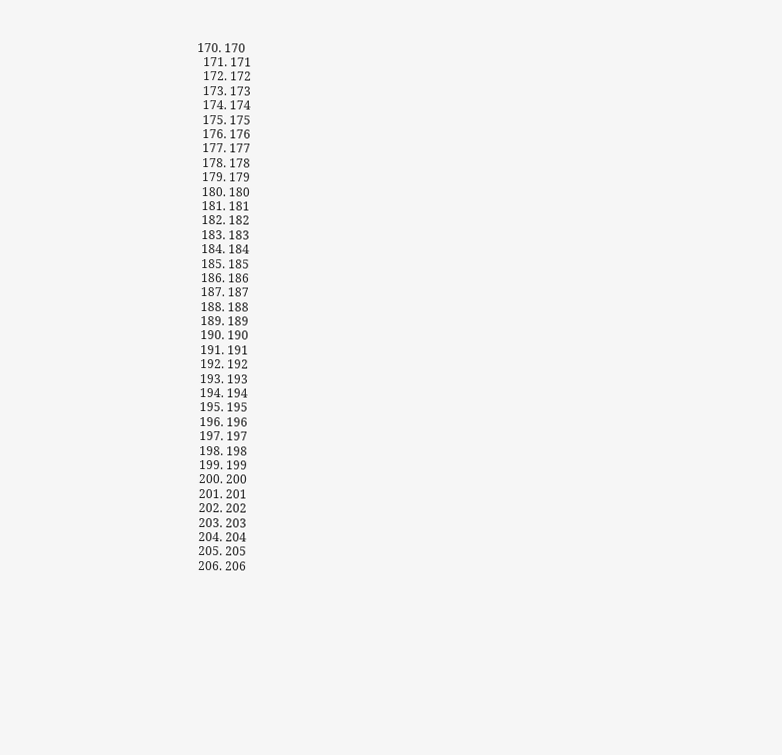170. 170
  171. 171
  172. 172
  173. 173
  174. 174
  175. 175
  176. 176
  177. 177
  178. 178
  179. 179
  180. 180
  181. 181
  182. 182
  183. 183
  184. 184
  185. 185
  186. 186
  187. 187
  188. 188
  189. 189
  190. 190
  191. 191
  192. 192
  193. 193
  194. 194
  195. 195
  196. 196
  197. 197
  198. 198
  199. 199
  200. 200
  201. 201
  202. 202
  203. 203
  204. 204
  205. 205
  206. 206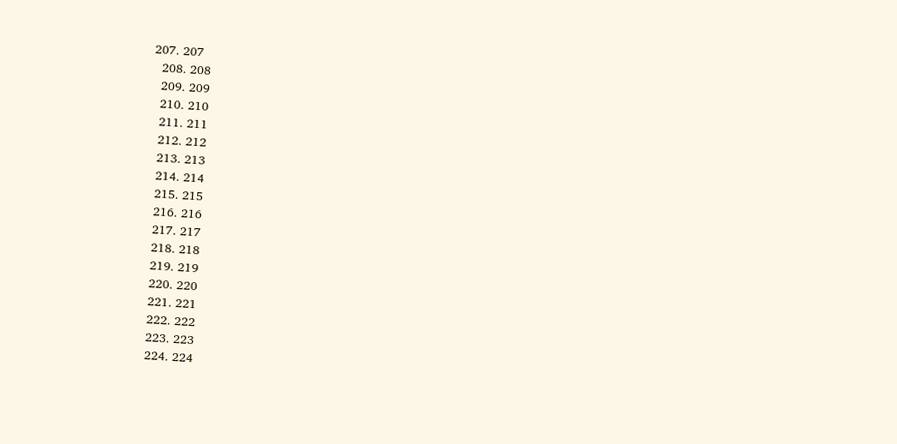207. 207
  208. 208
  209. 209
  210. 210
  211. 211
  212. 212
  213. 213
  214. 214
  215. 215
  216. 216
  217. 217
  218. 218
  219. 219
  220. 220
  221. 221
  222. 222
  223. 223
  224. 224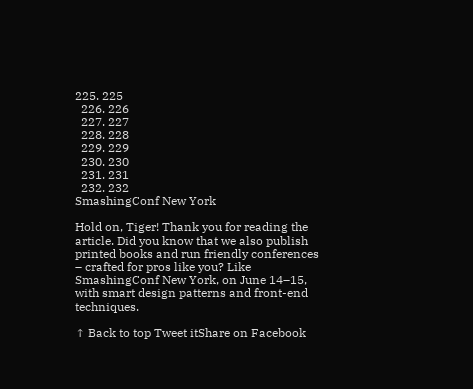225. 225
  226. 226
  227. 227
  228. 228
  229. 229
  230. 230
  231. 231
  232. 232
SmashingConf New York

Hold on, Tiger! Thank you for reading the article. Did you know that we also publish printed books and run friendly conferences – crafted for pros like you? Like SmashingConf New York, on June 14–15, with smart design patterns and front-end techniques.

↑ Back to top Tweet itShare on Facebook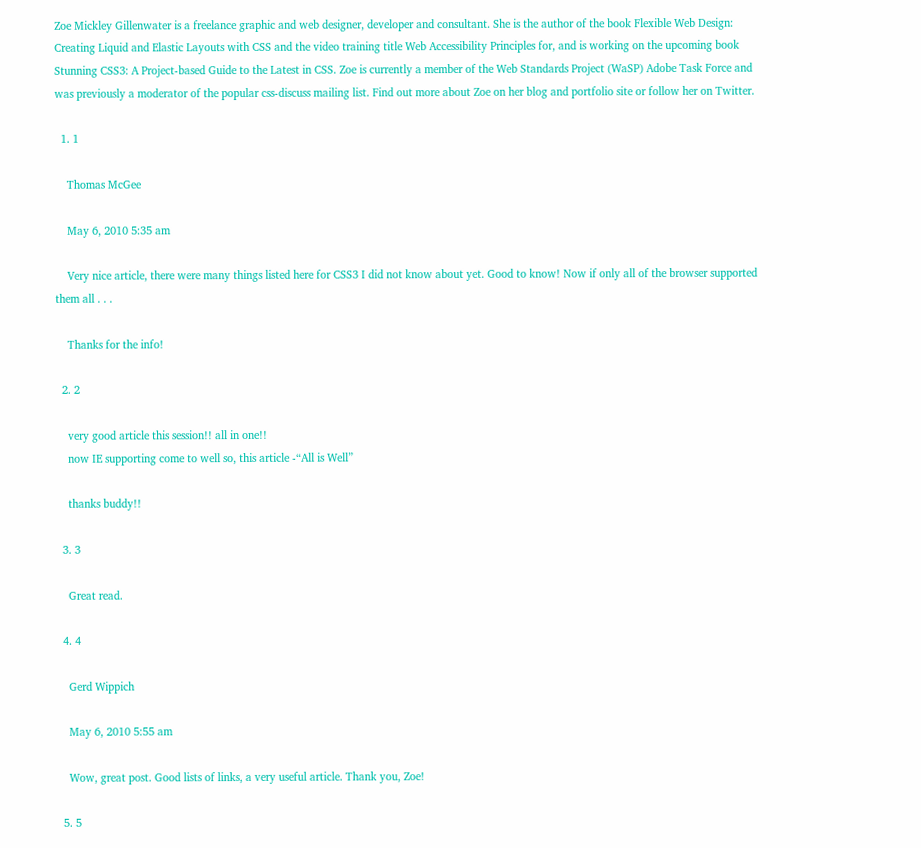Zoe Mickley Gillenwater is a freelance graphic and web designer, developer and consultant. She is the author of the book Flexible Web Design: Creating Liquid and Elastic Layouts with CSS and the video training title Web Accessibility Principles for, and is working on the upcoming book Stunning CSS3: A Project-based Guide to the Latest in CSS. Zoe is currently a member of the Web Standards Project (WaSP) Adobe Task Force and was previously a moderator of the popular css-discuss mailing list. Find out more about Zoe on her blog and portfolio site or follow her on Twitter.

  1. 1

    Thomas McGee

    May 6, 2010 5:35 am

    Very nice article, there were many things listed here for CSS3 I did not know about yet. Good to know! Now if only all of the browser supported them all . . .

    Thanks for the info!

  2. 2

    very good article this session!! all in one!!
    now IE supporting come to well so, this article -“All is Well”

    thanks buddy!!

  3. 3

    Great read.

  4. 4

    Gerd Wippich

    May 6, 2010 5:55 am

    Wow, great post. Good lists of links, a very useful article. Thank you, Zoe!

  5. 5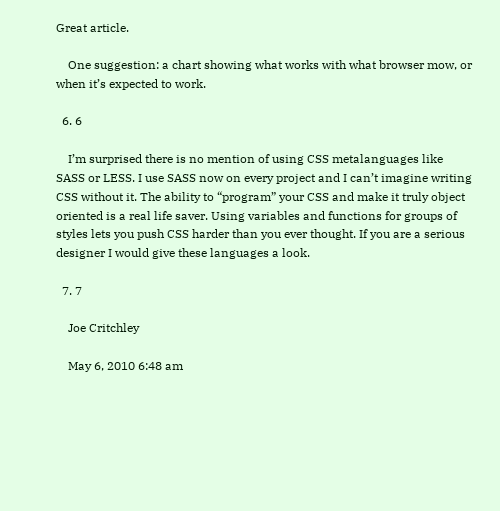Great article.

    One suggestion: a chart showing what works with what browser mow, or when it’s expected to work.

  6. 6

    I’m surprised there is no mention of using CSS metalanguages like SASS or LESS. I use SASS now on every project and I can’t imagine writing CSS without it. The ability to “program” your CSS and make it truly object oriented is a real life saver. Using variables and functions for groups of styles lets you push CSS harder than you ever thought. If you are a serious designer I would give these languages a look.

  7. 7

    Joe Critchley

    May 6, 2010 6:48 am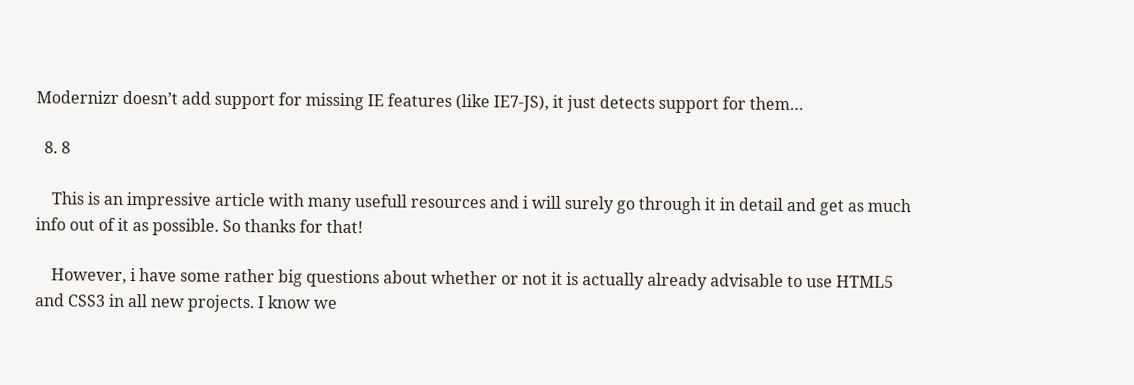Modernizr doesn’t add support for missing IE features (like IE7-JS), it just detects support for them…

  8. 8

    This is an impressive article with many usefull resources and i will surely go through it in detail and get as much info out of it as possible. So thanks for that!

    However, i have some rather big questions about whether or not it is actually already advisable to use HTML5 and CSS3 in all new projects. I know we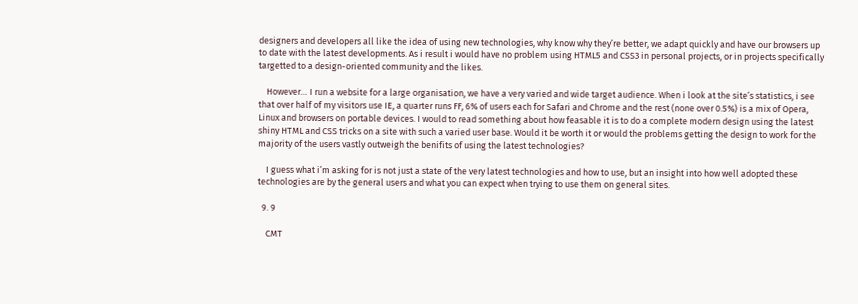designers and developers all like the idea of using new technologies, why know why they’re better, we adapt quickly and have our browsers up to date with the latest developments. As i result i would have no problem using HTML5 and CSS3 in personal projects, or in projects specifically targetted to a design-oriented community and the likes.

    However… I run a website for a large organisation, we have a very varied and wide target audience. When i look at the site’s statistics, i see that over half of my visitors use IE, a quarter runs FF, 6% of users each for Safari and Chrome and the rest (none over 0.5%) is a mix of Opera, Linux and browsers on portable devices. I would to read something about how feasable it is to do a complete modern design using the latest shiny HTML and CSS tricks on a site with such a varied user base. Would it be worth it or would the problems getting the design to work for the majority of the users vastly outweigh the benifits of using the latest technologies?

    I guess what i’m asking for is not just a state of the very latest technologies and how to use, but an insight into how well adopted these technologies are by the general users and what you can expect when trying to use them on general sites.

  9. 9

    CMT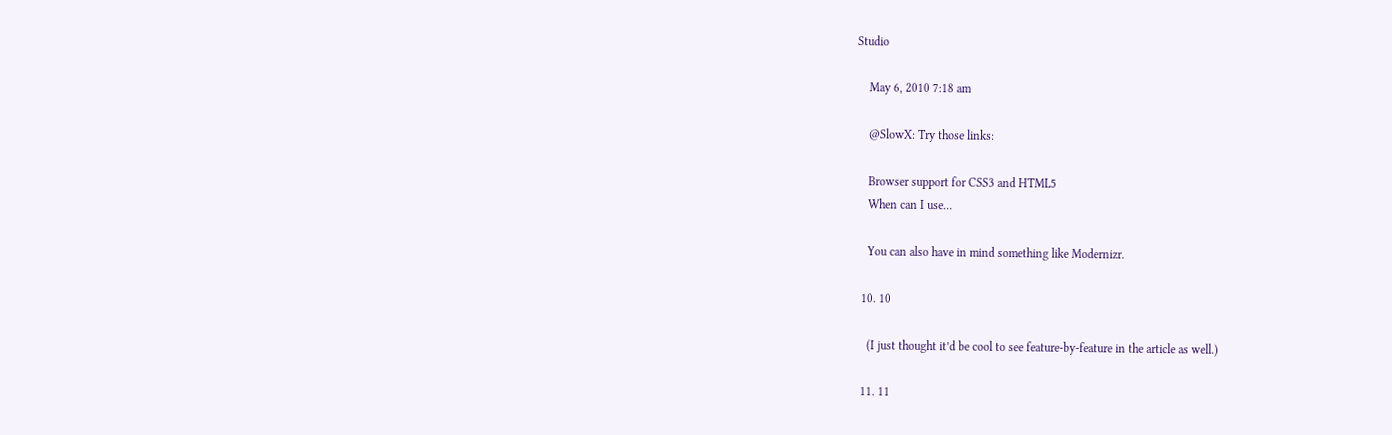Studio

    May 6, 2010 7:18 am

    @SlowX: Try those links:

    Browser support for CSS3 and HTML5
    When can I use…

    You can also have in mind something like Modernizr.

  10. 10

    (I just thought it’d be cool to see feature-by-feature in the article as well.)

  11. 11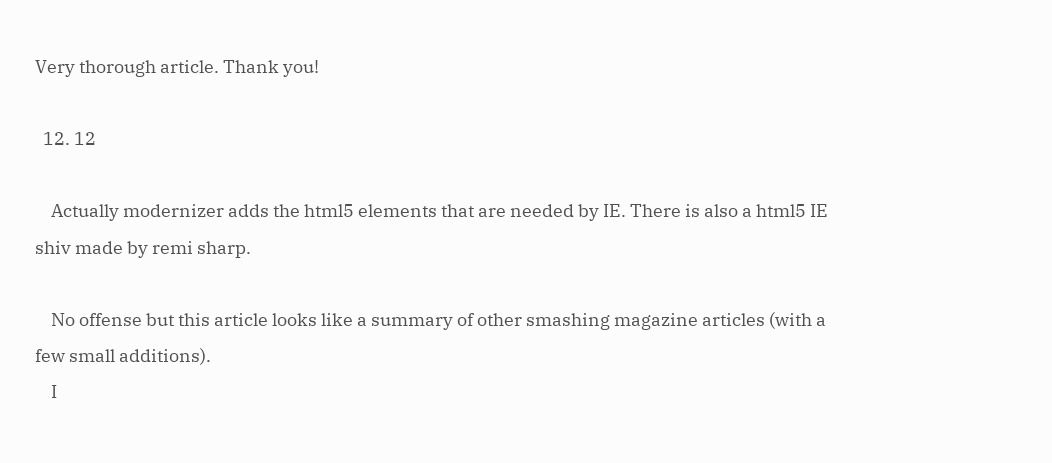Very thorough article. Thank you!

  12. 12

    Actually modernizer adds the html5 elements that are needed by IE. There is also a html5 IE shiv made by remi sharp.

    No offense but this article looks like a summary of other smashing magazine articles (with a few small additions).
    I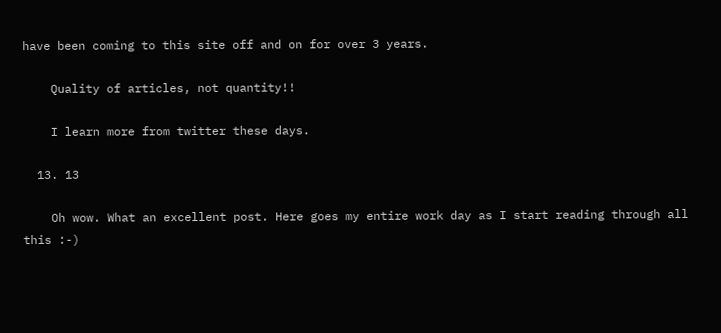have been coming to this site off and on for over 3 years.

    Quality of articles, not quantity!!

    I learn more from twitter these days.

  13. 13

    Oh wow. What an excellent post. Here goes my entire work day as I start reading through all this :-)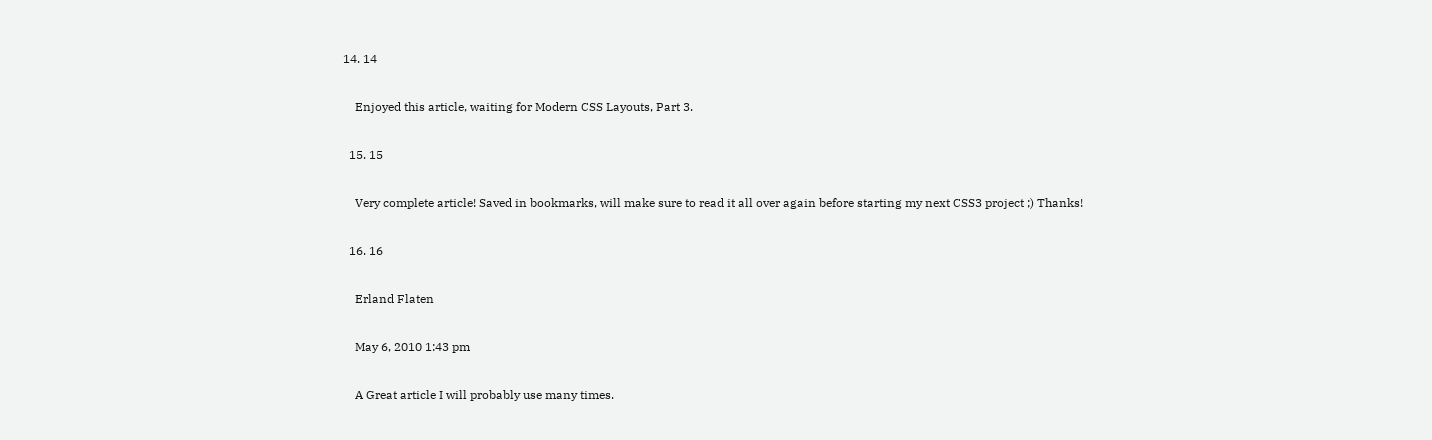14. 14

    Enjoyed this article, waiting for Modern CSS Layouts, Part 3.

  15. 15

    Very complete article! Saved in bookmarks, will make sure to read it all over again before starting my next CSS3 project ;) Thanks!

  16. 16

    Erland Flaten

    May 6, 2010 1:43 pm

    A Great article I will probably use many times.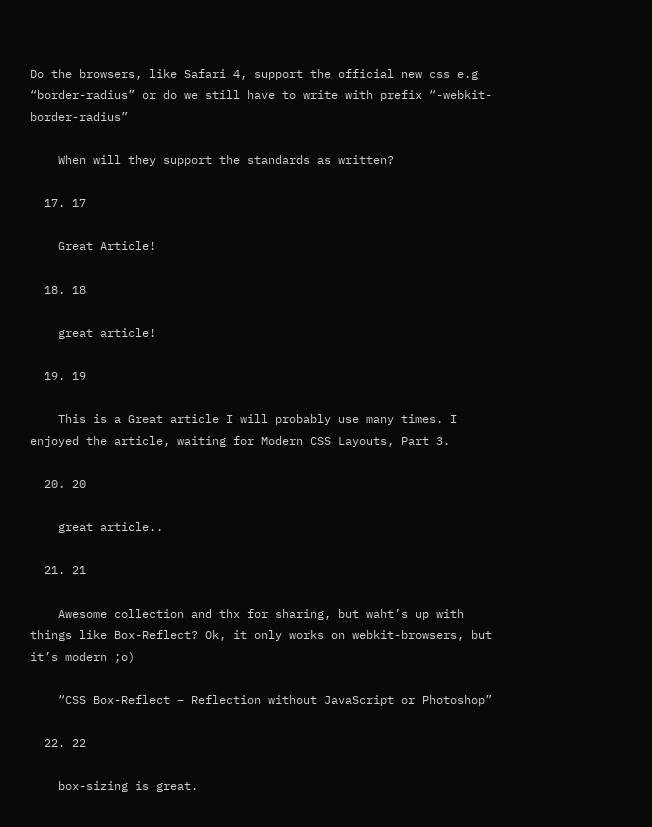Do the browsers, like Safari 4, support the official new css e.g “border-radius” or do we still have to write with prefix “-webkit-border-radius”

    When will they support the standards as written?

  17. 17

    Great Article!

  18. 18

    great article!

  19. 19

    This is a Great article I will probably use many times. I enjoyed the article, waiting for Modern CSS Layouts, Part 3.

  20. 20

    great article..

  21. 21

    Awesome collection and thx for sharing, but waht’s up with things like Box-Reflect? Ok, it only works on webkit-browsers, but it’s modern ;o)

    “CSS Box-Reflect – Reflection without JavaScript or Photoshop”

  22. 22

    box-sizing is great.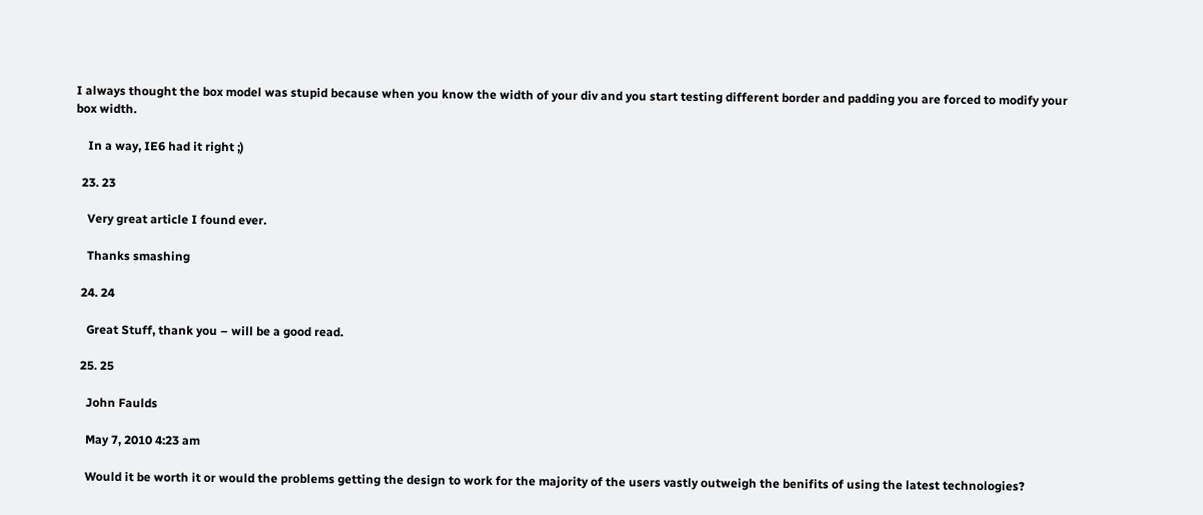I always thought the box model was stupid because when you know the width of your div and you start testing different border and padding you are forced to modify your box width.

    In a way, IE6 had it right ;)

  23. 23

    Very great article I found ever.

    Thanks smashing

  24. 24

    Great Stuff, thank you – will be a good read.

  25. 25

    John Faulds

    May 7, 2010 4:23 am

    Would it be worth it or would the problems getting the design to work for the majority of the users vastly outweigh the benifits of using the latest technologies?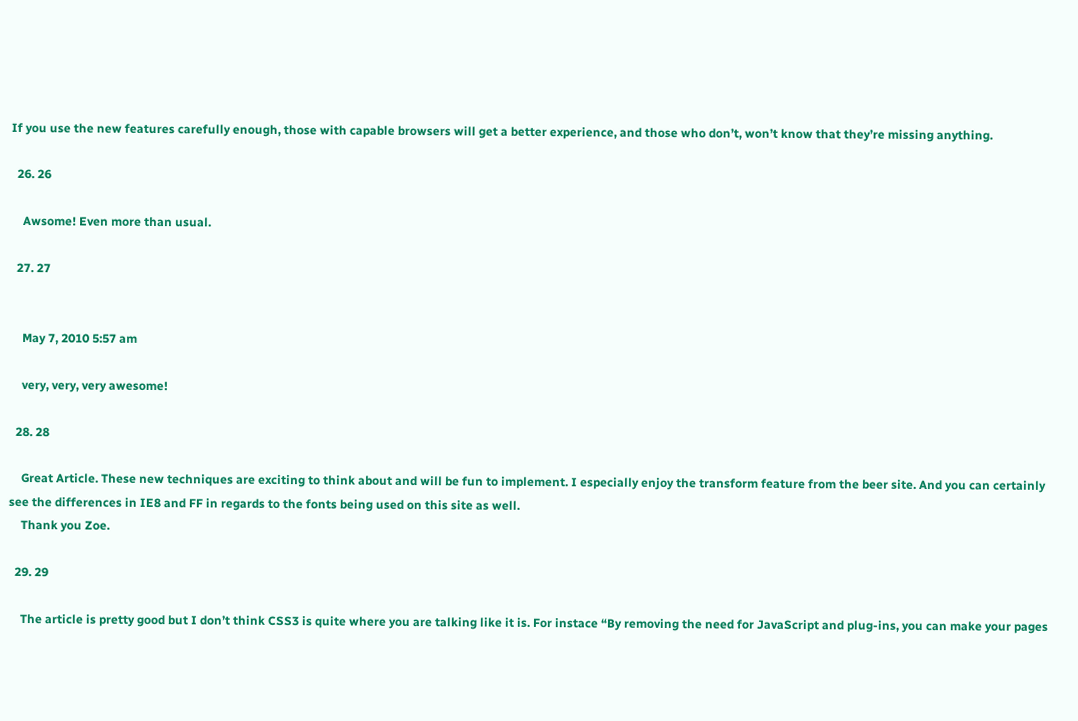If you use the new features carefully enough, those with capable browsers will get a better experience, and those who don’t, won’t know that they’re missing anything.

  26. 26

    Awsome! Even more than usual.

  27. 27


    May 7, 2010 5:57 am

    very, very, very awesome!

  28. 28

    Great Article. These new techniques are exciting to think about and will be fun to implement. I especially enjoy the transform feature from the beer site. And you can certainly see the differences in IE8 and FF in regards to the fonts being used on this site as well.
    Thank you Zoe.

  29. 29

    The article is pretty good but I don’t think CSS3 is quite where you are talking like it is. For instace “By removing the need for JavaScript and plug-ins, you can make your pages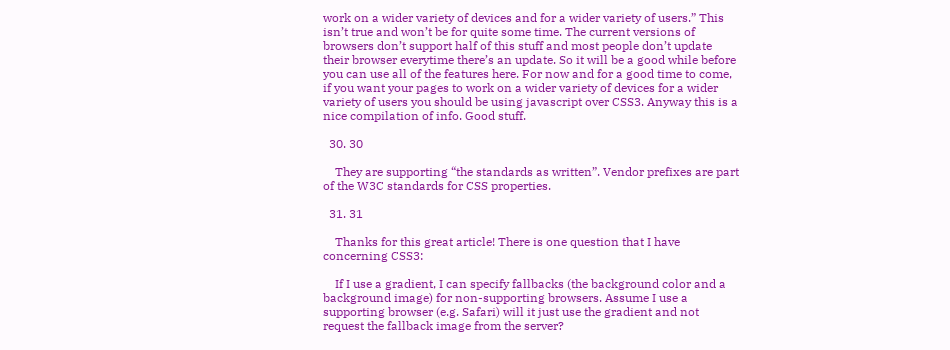work on a wider variety of devices and for a wider variety of users.” This isn’t true and won’t be for quite some time. The current versions of browsers don’t support half of this stuff and most people don’t update their browser everytime there’s an update. So it will be a good while before you can use all of the features here. For now and for a good time to come, if you want your pages to work on a wider variety of devices for a wider variety of users you should be using javascript over CSS3. Anyway this is a nice compilation of info. Good stuff.

  30. 30

    They are supporting “the standards as written”. Vendor prefixes are part of the W3C standards for CSS properties.

  31. 31

    Thanks for this great article! There is one question that I have concerning CSS3:

    If I use a gradient, I can specify fallbacks (the background color and a background image) for non-supporting browsers. Assume I use a supporting browser (e.g. Safari) will it just use the gradient and not request the fallback image from the server?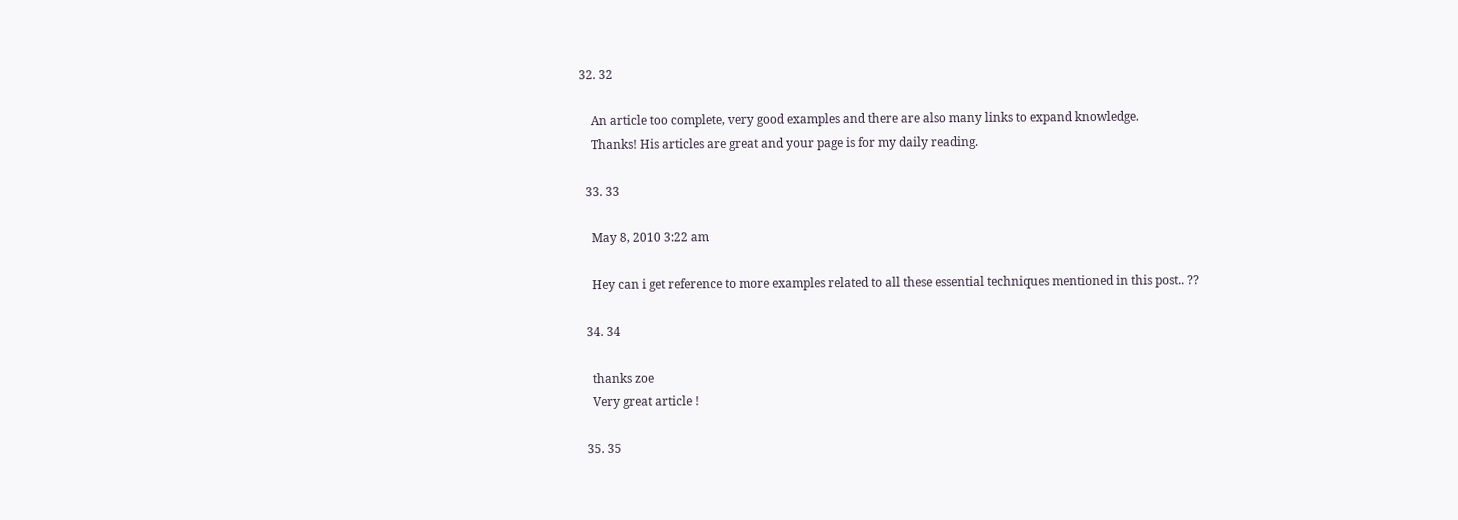32. 32

    An article too complete, very good examples and there are also many links to expand knowledge.
    Thanks! His articles are great and your page is for my daily reading.

  33. 33

    May 8, 2010 3:22 am

    Hey can i get reference to more examples related to all these essential techniques mentioned in this post.. ??

  34. 34

    thanks zoe
    Very great article !

  35. 35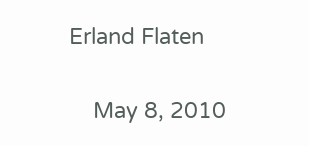Erland Flaten

    May 8, 2010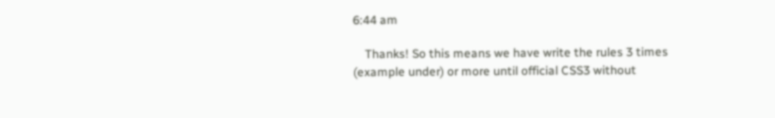6:44 am

    Thanks! So this means we have write the rules 3 times (example under) or more until official CSS3 without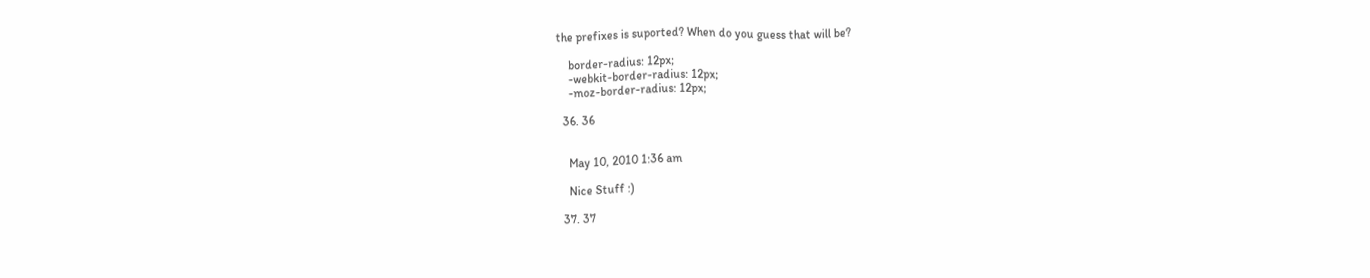the prefixes is suported? When do you guess that will be?

    border-radius: 12px;
    -webkit-border-radius: 12px;
    -moz-border-radius: 12px;

  36. 36


    May 10, 2010 1:36 am

    Nice Stuff :)

  37. 37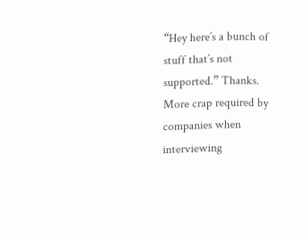“Hey here’s a bunch of stuff that’s not supported.” Thanks. More crap required by companies when interviewing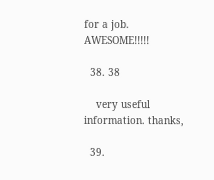for a job. AWESOME!!!!!

  38. 38

    very useful information. thanks,

  39.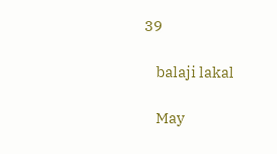39

    balaji lakal

    May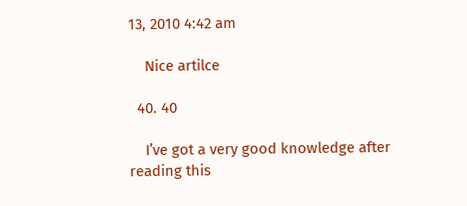13, 2010 4:42 am

    Nice artilce

  40. 40

    I’ve got a very good knowledge after reading this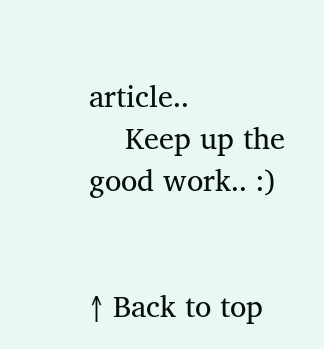article..
    Keep up the good work.. :)


↑ Back to top